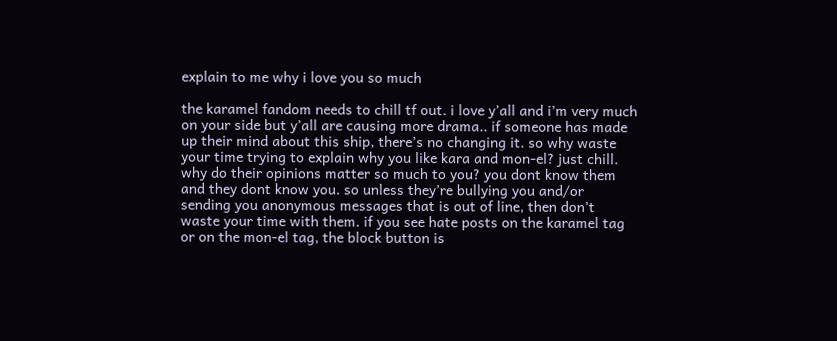explain to me why i love you so much

the karamel fandom needs to chill tf out. i love y’all and i’m very much on your side but y’all are causing more drama.. if someone has made up their mind about this ship, there’s no changing it. so why waste your time trying to explain why you like kara and mon-el? just chill. why do their opinions matter so much to you? you dont know them and they dont know you. so unless they’re bullying you and/or sending you anonymous messages that is out of line, then don’t waste your time with them. if you see hate posts on the karamel tag or on the mon-el tag, the block button is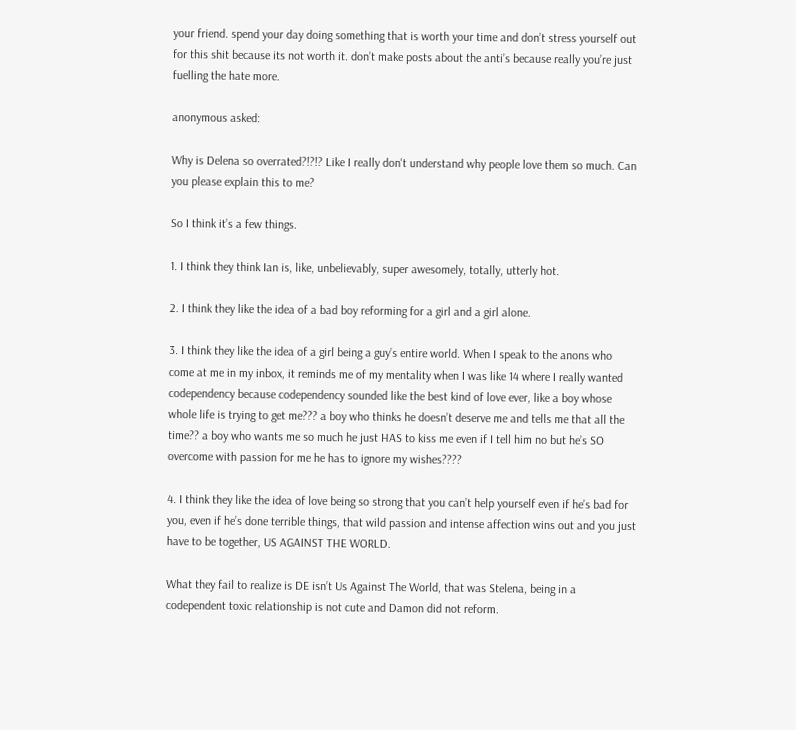your friend. spend your day doing something that is worth your time and don’t stress yourself out for this shit because its not worth it. don’t make posts about the anti’s because really you’re just fuelling the hate more.

anonymous asked:

Why is Delena so overrated?!?!? Like I really don't understand why people love them so much. Can you please explain this to me?

So I think it’s a few things.

1. I think they think Ian is, like, unbelievably, super awesomely, totally, utterly hot.

2. I think they like the idea of a bad boy reforming for a girl and a girl alone.

3. I think they like the idea of a girl being a guy’s entire world. When I speak to the anons who come at me in my inbox, it reminds me of my mentality when I was like 14 where I really wanted codependency because codependency sounded like the best kind of love ever, like a boy whose whole life is trying to get me??? a boy who thinks he doesn’t deserve me and tells me that all the time?? a boy who wants me so much he just HAS to kiss me even if I tell him no but he’s SO overcome with passion for me he has to ignore my wishes????

4. I think they like the idea of love being so strong that you can’t help yourself even if he’s bad for you, even if he’s done terrible things, that wild passion and intense affection wins out and you just have to be together, US AGAINST THE WORLD.

What they fail to realize is DE isn’t Us Against The World, that was Stelena, being in a codependent toxic relationship is not cute and Damon did not reform.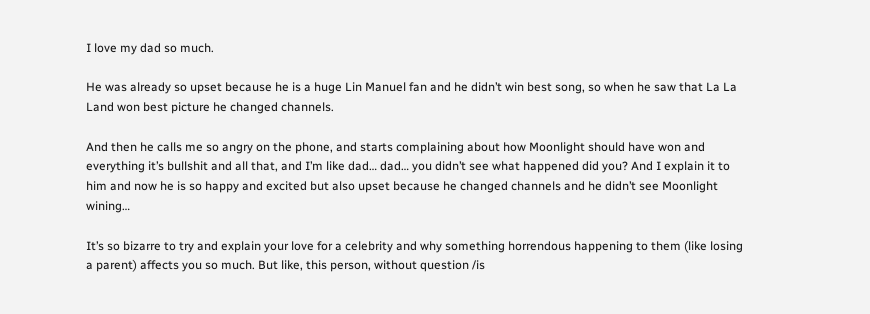I love my dad so much.

He was already so upset because he is a huge Lin Manuel fan and he didn’t win best song, so when he saw that La La Land won best picture he changed channels.

And then he calls me so angry on the phone, and starts complaining about how Moonlight should have won and everything it’s bullshit and all that, and I’m like dad… dad… you didn’t see what happened did you? And I explain it to him and now he is so happy and excited but also upset because he changed channels and he didn’t see Moonlight wining…

It’s so bizarre to try and explain your love for a celebrity and why something horrendous happening to them (like losing a parent) affects you so much. But like, this person, without question /is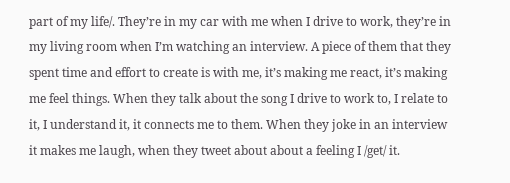part of my life/. They’re in my car with me when I drive to work, they’re in my living room when I’m watching an interview. A piece of them that they spent time and effort to create is with me, it’s making me react, it’s making me feel things. When they talk about the song I drive to work to, I relate to it, I understand it, it connects me to them. When they joke in an interview it makes me laugh, when they tweet about about a feeling I /get/ it.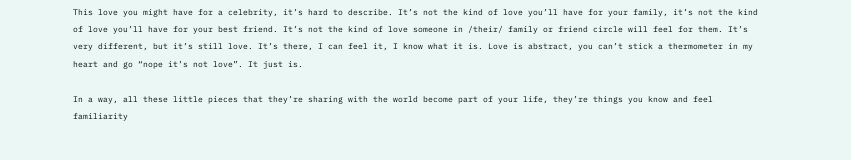This love you might have for a celebrity, it’s hard to describe. It’s not the kind of love you’ll have for your family, it’s not the kind of love you’ll have for your best friend. It’s not the kind of love someone in /their/ family or friend circle will feel for them. It’s very different, but it’s still love. It’s there, I can feel it, I know what it is. Love is abstract, you can’t stick a thermometer in my heart and go “nope it’s not love”. It just is.

In a way, all these little pieces that they’re sharing with the world become part of your life, they’re things you know and feel familiarity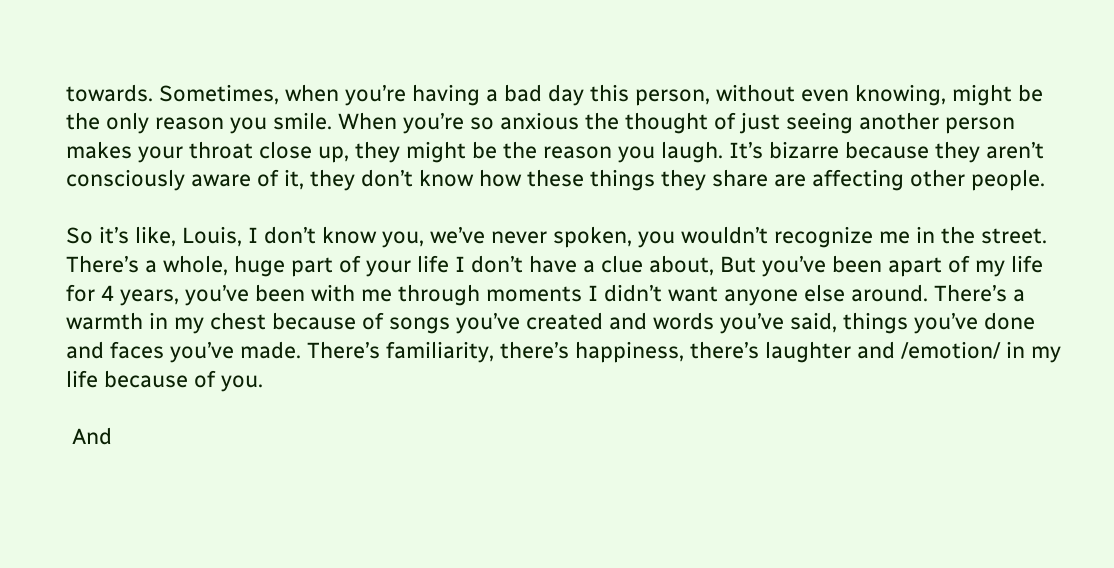towards. Sometimes, when you’re having a bad day this person, without even knowing, might be the only reason you smile. When you’re so anxious the thought of just seeing another person makes your throat close up, they might be the reason you laugh. It’s bizarre because they aren’t consciously aware of it, they don’t know how these things they share are affecting other people.

So it’s like, Louis, I don’t know you, we’ve never spoken, you wouldn’t recognize me in the street. There’s a whole, huge part of your life I don’t have a clue about, But you’ve been apart of my life for 4 years, you’ve been with me through moments I didn’t want anyone else around. There’s a warmth in my chest because of songs you’ve created and words you’ve said, things you’ve done and faces you’ve made. There’s familiarity, there’s happiness, there’s laughter and /emotion/ in my life because of you.

 And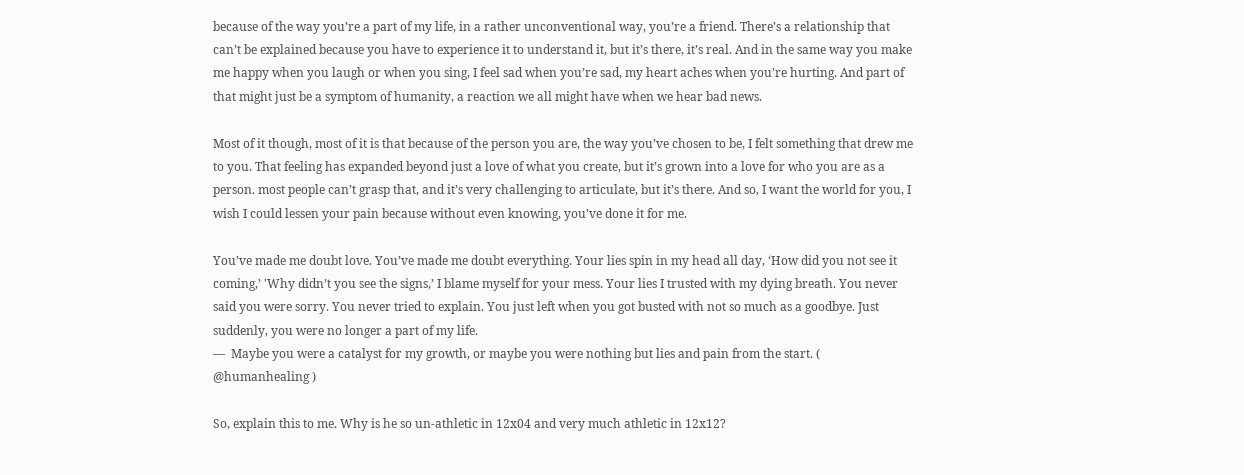because of the way you’re a part of my life, in a rather unconventional way, you’re a friend. There’s a relationship that can’t be explained because you have to experience it to understand it, but it’s there, it’s real. And in the same way you make me happy when you laugh or when you sing, I feel sad when you’re sad, my heart aches when you’re hurting. And part of that might just be a symptom of humanity, a reaction we all might have when we hear bad news.

Most of it though, most of it is that because of the person you are, the way you’ve chosen to be, I felt something that drew me to you. That feeling has expanded beyond just a love of what you create, but it’s grown into a love for who you are as a person. most people can’t grasp that, and it’s very challenging to articulate, but it’s there. And so, I want the world for you, I wish I could lessen your pain because without even knowing, you’ve done it for me.

You’ve made me doubt love. You’ve made me doubt everything. Your lies spin in my head all day, ‘How did you not see it coming,’ 'Why didn’t you see the signs,’ I blame myself for your mess. Your lies I trusted with my dying breath. You never said you were sorry. You never tried to explain. You just left when you got busted with not so much as a goodbye. Just suddenly, you were no longer a part of my life.
—  Maybe you were a catalyst for my growth, or maybe you were nothing but lies and pain from the start. ( @humanhealing )

So, explain this to me. Why is he so un-athletic in 12x04 and very much athletic in 12x12?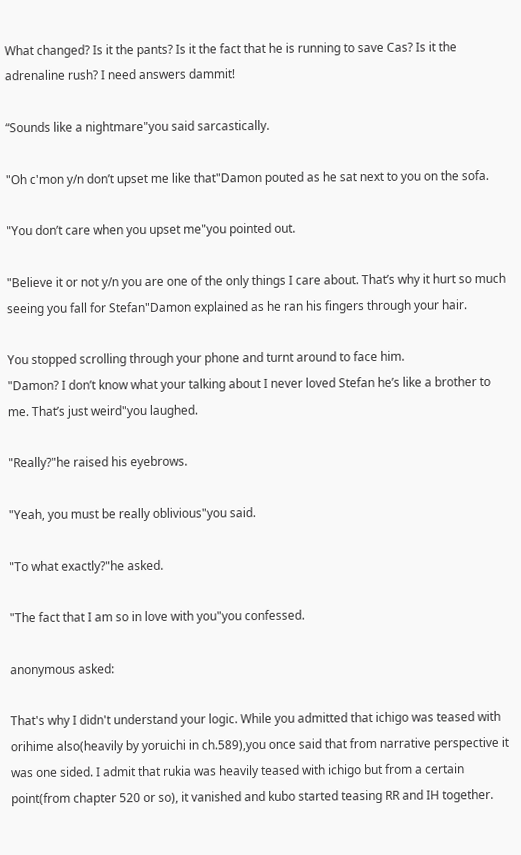What changed? Is it the pants? Is it the fact that he is running to save Cas? Is it the adrenaline rush? I need answers dammit!

“Sounds like a nightmare"you said sarcastically.

"Oh c'mon y/n don’t upset me like that"Damon pouted as he sat next to you on the sofa.

"You don’t care when you upset me"you pointed out.

"Believe it or not y/n you are one of the only things I care about. That’s why it hurt so much seeing you fall for Stefan"Damon explained as he ran his fingers through your hair.

You stopped scrolling through your phone and turnt around to face him.
"Damon? I don’t know what your talking about I never loved Stefan he’s like a brother to me. That’s just weird"you laughed.

"Really?"he raised his eyebrows.

"Yeah, you must be really oblivious"you said.

"To what exactly?"he asked.

"The fact that I am so in love with you"you confessed.

anonymous asked:

That's why I didn't understand your logic. While you admitted that ichigo was teased with orihime also(heavily by yoruichi in ch.589),you once said that from narrative perspective it was one sided. I admit that rukia was heavily teased with ichigo but from a certain point(from chapter 520 or so), it vanished and kubo started teasing RR and IH together.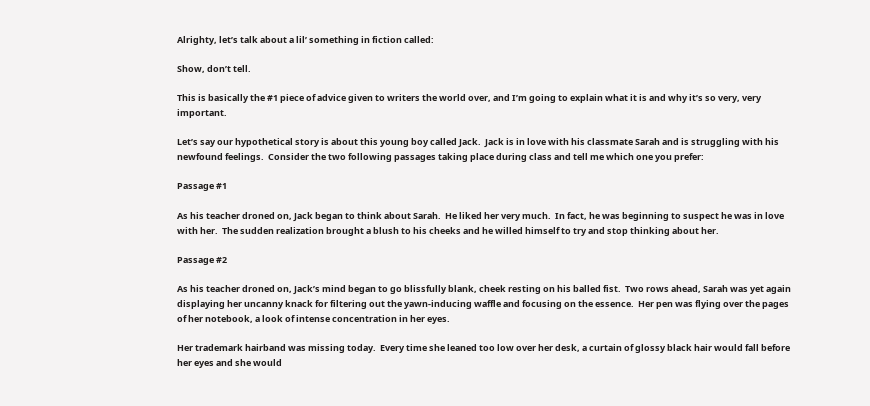Alrighty, let’s talk about a lil’ something in fiction called:

Show, don’t tell.

This is basically the #1 piece of advice given to writers the world over, and I’m going to explain what it is and why it’s so very, very important.

Let’s say our hypothetical story is about this young boy called Jack.  Jack is in love with his classmate Sarah and is struggling with his newfound feelings.  Consider the two following passages taking place during class and tell me which one you prefer:

Passage #1

As his teacher droned on, Jack began to think about Sarah.  He liked her very much.  In fact, he was beginning to suspect he was in love with her.  The sudden realization brought a blush to his cheeks and he willed himself to try and stop thinking about her.

Passage #2

As his teacher droned on, Jack’s mind began to go blissfully blank, cheek resting on his balled fist.  Two rows ahead, Sarah was yet again displaying her uncanny knack for filtering out the yawn-inducing waffle and focusing on the essence.  Her pen was flying over the pages of her notebook, a look of intense concentration in her eyes.

Her trademark hairband was missing today.  Every time she leaned too low over her desk, a curtain of glossy black hair would fall before her eyes and she would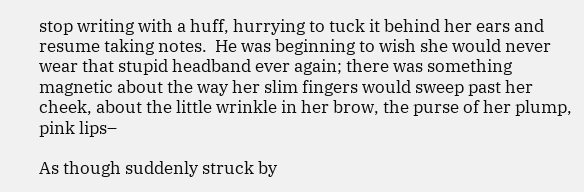stop writing with a huff, hurrying to tuck it behind her ears and resume taking notes.  He was beginning to wish she would never wear that stupid headband ever again; there was something magnetic about the way her slim fingers would sweep past her cheek, about the little wrinkle in her brow, the purse of her plump, pink lips–

As though suddenly struck by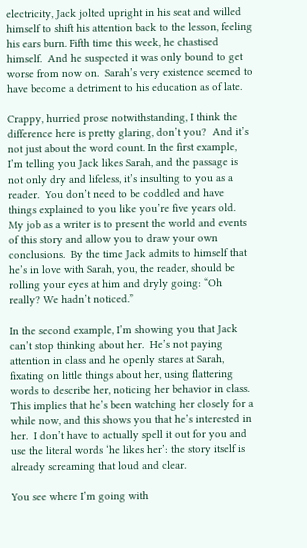electricity, Jack jolted upright in his seat and willed himself to shift his attention back to the lesson, feeling his ears burn. Fifth time this week, he chastised himself.  And he suspected it was only bound to get worse from now on.  Sarah’s very existence seemed to have become a detriment to his education as of late.

Crappy, hurried prose notwithstanding, I think the difference here is pretty glaring, don’t you?  And it’s not just about the word count. In the first example, I’m telling you Jack likes Sarah, and the passage is not only dry and lifeless, it’s insulting to you as a reader.  You don’t need to be coddled and have things explained to you like you’re five years old.  My job as a writer is to present the world and events of this story and allow you to draw your own conclusions.  By the time Jack admits to himself that he’s in love with Sarah, you, the reader, should be rolling your eyes at him and dryly going: “Oh really? We hadn’t noticed.”

In the second example, I’m showing you that Jack can’t stop thinking about her.  He’s not paying attention in class and he openly stares at Sarah, fixating on little things about her, using flattering words to describe her, noticing her behavior in class.  This implies that he’s been watching her closely for a while now, and this shows you that he’s interested in her.  I don’t have to actually spell it out for you and use the literal words ‘he likes her’: the story itself is already screaming that loud and clear.

You see where I’m going with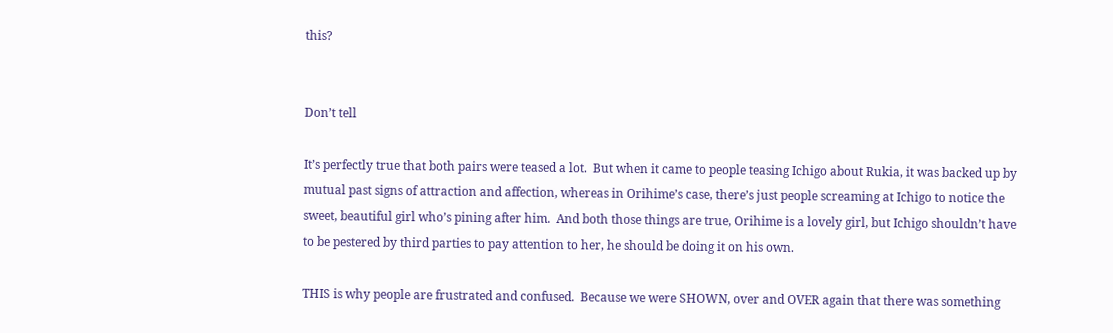this?


Don’t tell

It’s perfectly true that both pairs were teased a lot.  But when it came to people teasing Ichigo about Rukia, it was backed up by mutual past signs of attraction and affection, whereas in Orihime’s case, there’s just people screaming at Ichigo to notice the sweet, beautiful girl who’s pining after him.  And both those things are true, Orihime is a lovely girl, but Ichigo shouldn’t have to be pestered by third parties to pay attention to her, he should be doing it on his own.

THIS is why people are frustrated and confused.  Because we were SHOWN, over and OVER again that there was something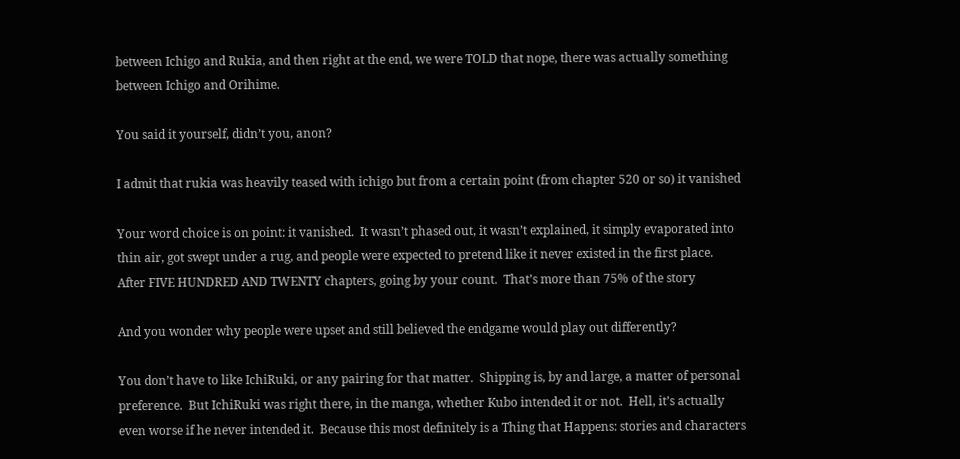between Ichigo and Rukia, and then right at the end, we were TOLD that nope, there was actually something between Ichigo and Orihime.

You said it yourself, didn’t you, anon?

I admit that rukia was heavily teased with ichigo but from a certain point (from chapter 520 or so) it vanished

Your word choice is on point: it vanished.  It wasn’t phased out, it wasn’t explained, it simply evaporated into thin air, got swept under a rug, and people were expected to pretend like it never existed in the first place.  After FIVE HUNDRED AND TWENTY chapters, going by your count.  That’s more than 75% of the story

And you wonder why people were upset and still believed the endgame would play out differently?

You don’t have to like IchiRuki, or any pairing for that matter.  Shipping is, by and large, a matter of personal preference.  But IchiRuki was right there, in the manga, whether Kubo intended it or not.  Hell, it’s actually even worse if he never intended it.  Because this most definitely is a Thing that Happens: stories and characters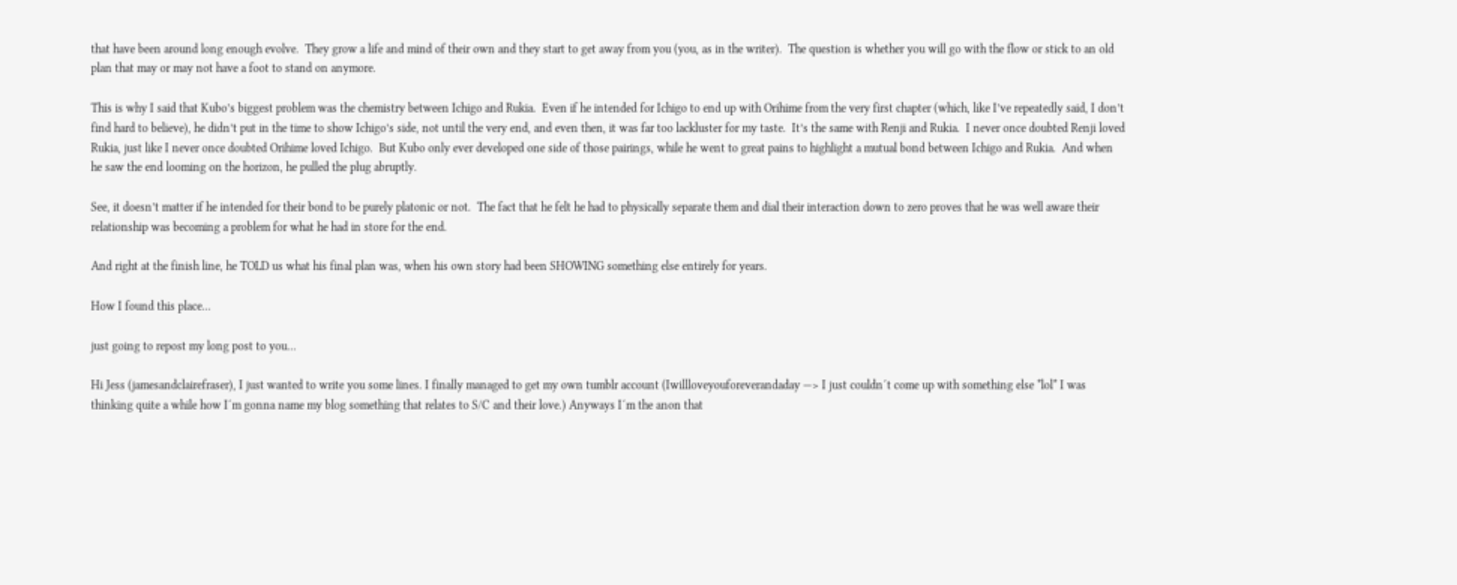that have been around long enough evolve.  They grow a life and mind of their own and they start to get away from you (you, as in the writer).  The question is whether you will go with the flow or stick to an old plan that may or may not have a foot to stand on anymore.

This is why I said that Kubo’s biggest problem was the chemistry between Ichigo and Rukia.  Even if he intended for Ichigo to end up with Orihime from the very first chapter (which, like I’ve repeatedly said, I don’t find hard to believe), he didn’t put in the time to show Ichigo’s side, not until the very end, and even then, it was far too lackluster for my taste.  It’s the same with Renji and Rukia.  I never once doubted Renji loved Rukia, just like I never once doubted Orihime loved Ichigo.  But Kubo only ever developed one side of those pairings, while he went to great pains to highlight a mutual bond between Ichigo and Rukia.  And when he saw the end looming on the horizon, he pulled the plug abruptly.

See, it doesn’t matter if he intended for their bond to be purely platonic or not.  The fact that he felt he had to physically separate them and dial their interaction down to zero proves that he was well aware their relationship was becoming a problem for what he had in store for the end.

And right at the finish line, he TOLD us what his final plan was, when his own story had been SHOWING something else entirely for years.

How I found this place...

just going to repost my long post to you…

Hi Jess (jamesandclairefraser), I just wanted to write you some lines. I finally managed to get my own tumblr account (Iwillloveyouforeverandaday —> I just couldn´t come up with something else *lol* I was thinking quite a while how I´m gonna name my blog something that relates to S/C and their love.) Anyways I´m the anon that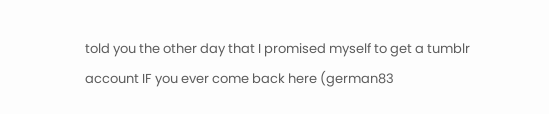told you the other day that I promised myself to get a tumblr account IF you ever come back here (german83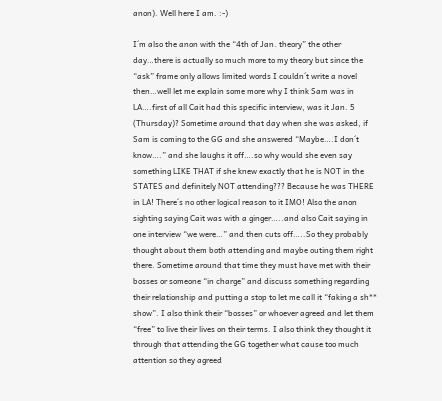anon). Well here I am. :-)

I´m also the anon with the “4th of Jan. theory” the other day…there is actually so much more to my theory but since the “ask” frame only allows limited words I couldn´t write a novel then…well let me explain some more why I think Sam was in LA….first of all Cait had this specific interview, was it Jan. 5 (Thursday)? Sometime around that day when she was asked, if Sam is coming to the GG and she answered “Maybe….I don´t know….” and she laughs it off….so why would she even say something LIKE THAT if she knew exactly that he is NOT in the STATES and definitely NOT attending??? Because he was THERE in LA! There´s no other logical reason to it IMO! Also the anon sighting saying Cait was with a ginger…..and also Cait saying in one interview “we were…” and then cuts off…..So they probably thought about them both attending and maybe outing them right there. Sometime around that time they must have met with their bosses or someone “in charge” and discuss something regarding their relationship and putting a stop to let me call it “faking a sh** show”. I also think their “bosses” or whoever agreed and let them “free” to live their lives on their terms. I also think they thought it through that attending the GG together what cause too much attention so they agreed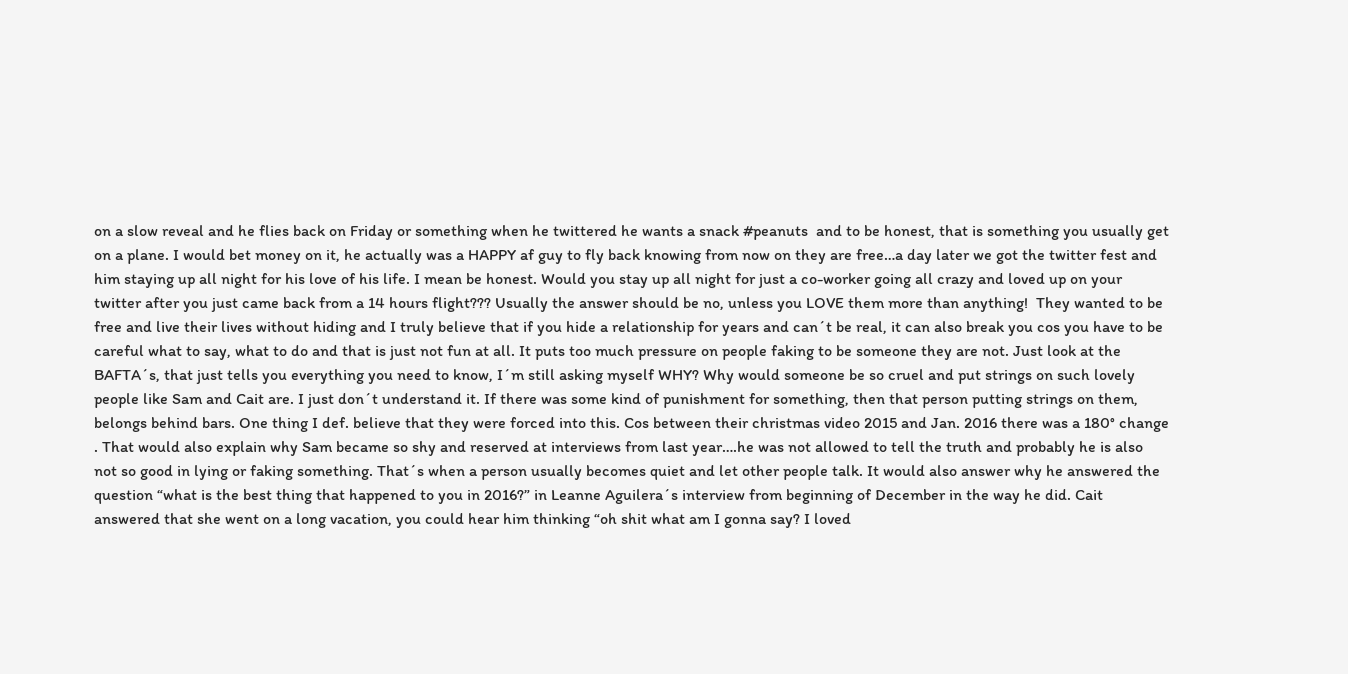on a slow reveal and he flies back on Friday or something when he twittered he wants a snack #peanuts  and to be honest, that is something you usually get on a plane. I would bet money on it, he actually was a HAPPY af guy to fly back knowing from now on they are free…a day later we got the twitter fest and him staying up all night for his love of his life. I mean be honest. Would you stay up all night for just a co-worker going all crazy and loved up on your twitter after you just came back from a 14 hours flight??? Usually the answer should be no, unless you LOVE them more than anything!  They wanted to be free and live their lives without hiding and I truly believe that if you hide a relationship for years and can´t be real, it can also break you cos you have to be careful what to say, what to do and that is just not fun at all. It puts too much pressure on people faking to be someone they are not. Just look at the BAFTA´s, that just tells you everything you need to know, I´m still asking myself WHY? Why would someone be so cruel and put strings on such lovely people like Sam and Cait are. I just don´t understand it. If there was some kind of punishment for something, then that person putting strings on them, belongs behind bars. One thing I def. believe that they were forced into this. Cos between their christmas video 2015 and Jan. 2016 there was a 180° change . That would also explain why Sam became so shy and reserved at interviews from last year….he was not allowed to tell the truth and probably he is also not so good in lying or faking something. That´s when a person usually becomes quiet and let other people talk. It would also answer why he answered the question “what is the best thing that happened to you in 2016?” in Leanne Aguilera´s interview from beginning of December in the way he did. Cait answered that she went on a long vacation, you could hear him thinking “oh shit what am I gonna say? I loved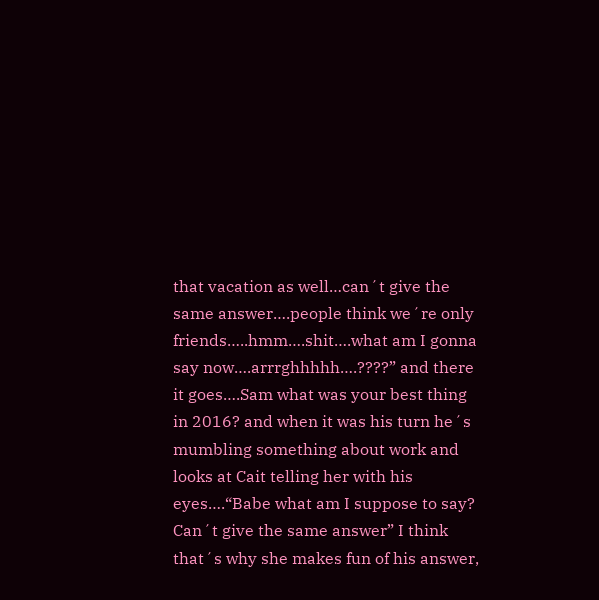that vacation as well…can´t give the same answer….people think we´re only friends…..hmm….shit….what am I gonna say now….arrrghhhhh….????” and there it goes….Sam what was your best thing in 2016? and when it was his turn he´s mumbling something about work and looks at Cait telling her with his eyes….“Babe what am I suppose to say? Can´t give the same answer” I think that´s why she makes fun of his answer,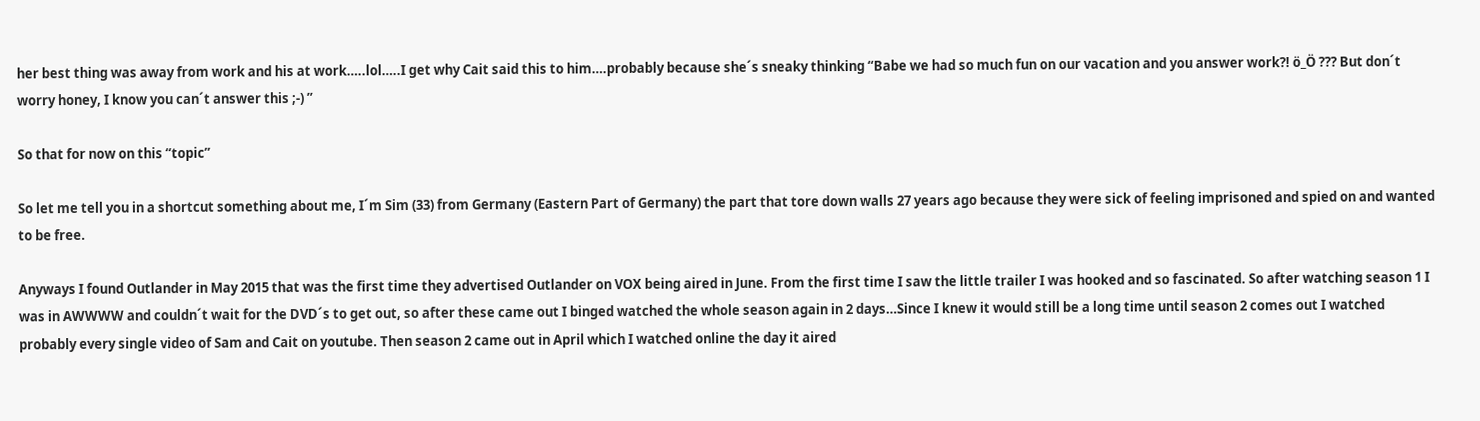her best thing was away from work and his at work…..lol…..I get why Cait said this to him….probably because she´s sneaky thinking “Babe we had so much fun on our vacation and you answer work?! ö_Ö ??? But don´t worry honey, I know you can´t answer this ;-) ”

So that for now on this “topic”

So let me tell you in a shortcut something about me, I´m Sim (33) from Germany (Eastern Part of Germany) the part that tore down walls 27 years ago because they were sick of feeling imprisoned and spied on and wanted to be free.

Anyways I found Outlander in May 2015 that was the first time they advertised Outlander on VOX being aired in June. From the first time I saw the little trailer I was hooked and so fascinated. So after watching season 1 I was in AWWWW and couldn´t wait for the DVD´s to get out, so after these came out I binged watched the whole season again in 2 days…Since I knew it would still be a long time until season 2 comes out I watched probably every single video of Sam and Cait on youtube. Then season 2 came out in April which I watched online the day it aired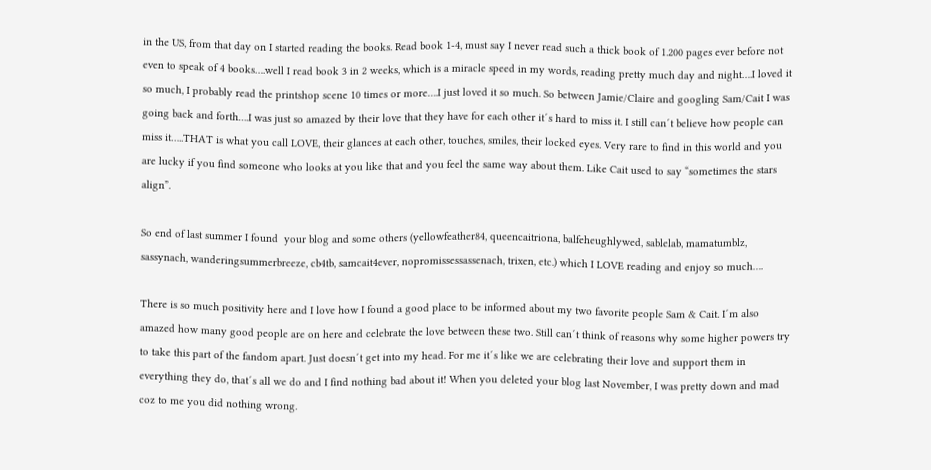in the US, from that day on I started reading the books. Read book 1-4, must say I never read such a thick book of 1.200 pages ever before not even to speak of 4 books….well I read book 3 in 2 weeks, which is a miracle speed in my words, reading pretty much day and night….I loved it so much, I probably read the printshop scene 10 times or more….I just loved it so much. So between Jamie/Claire and googling Sam/Cait I was going back and forth….I was just so amazed by their love that they have for each other it´s hard to miss it. I still can´t believe how people can miss it…..THAT is what you call LOVE, their glances at each other, touches, smiles, their locked eyes. Very rare to find in this world and you are lucky if you find someone who looks at you like that and you feel the same way about them. Like Cait used to say “sometimes the stars align”.

So end of last summer I found  your blog and some others (yellowfeather84, queencaitriona, balfeheughlywed, sablelab, mamatumblz, sassynach, wanderingsummerbreeze, cb4tb, samcait4ever, nopromissessassenach, trixen, etc.) which I LOVE reading and enjoy so much….

There is so much positivity here and I love how I found a good place to be informed about my two favorite people Sam & Cait. I´m also amazed how many good people are on here and celebrate the love between these two. Still can´t think of reasons why some higher powers try to take this part of the fandom apart. Just doesn´t get into my head. For me it´s like we are celebrating their love and support them in everything they do, that´s all we do and I find nothing bad about it! When you deleted your blog last November, I was pretty down and mad coz to me you did nothing wrong.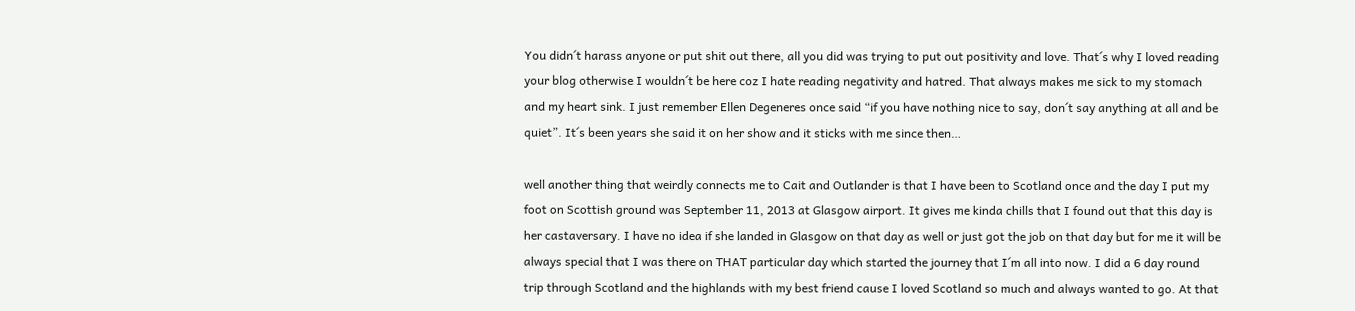You didn´t harass anyone or put shit out there, all you did was trying to put out positivity and love. That´s why I loved reading your blog otherwise I wouldn´t be here coz I hate reading negativity and hatred. That always makes me sick to my stomach and my heart sink. I just remember Ellen Degeneres once said “if you have nothing nice to say, don´t say anything at all and be quiet”. It´s been years she said it on her show and it sticks with me since then…

well another thing that weirdly connects me to Cait and Outlander is that I have been to Scotland once and the day I put my foot on Scottish ground was September 11, 2013 at Glasgow airport. It gives me kinda chills that I found out that this day is her castaversary. I have no idea if she landed in Glasgow on that day as well or just got the job on that day but for me it will be always special that I was there on THAT particular day which started the journey that I´m all into now. I did a 6 day round trip through Scotland and the highlands with my best friend cause I loved Scotland so much and always wanted to go. At that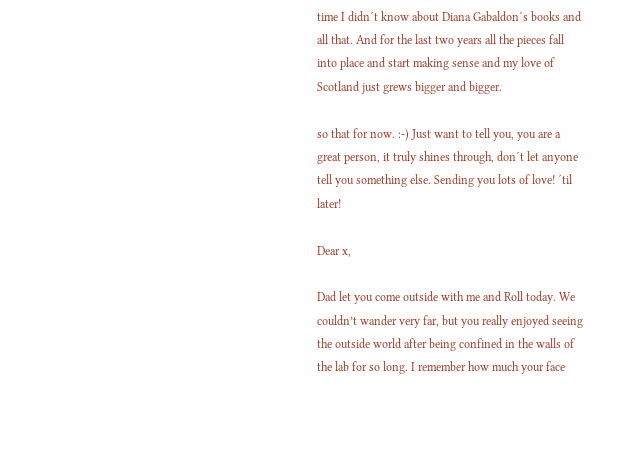time I didn´t know about Diana Gabaldon´s books and all that. And for the last two years all the pieces fall into place and start making sense and my love of Scotland just grews bigger and bigger.

so that for now. :-) Just want to tell you, you are a great person, it truly shines through, don´t let anyone tell you something else. Sending you lots of love! ´til later!

Dear x,

Dad let you come outside with me and Roll today. We couldn’t wander very far, but you really enjoyed seeing the outside world after being confined in the walls of the lab for so long. I remember how much your face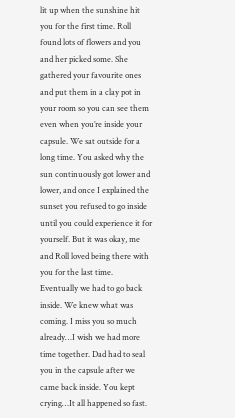lit up when the sunshine hit you for the first time. Roll found lots of flowers and you and her picked some. She gathered your favourite ones and put them in a clay pot in your room so you can see them even when you’re inside your capsule. We sat outside for a long time. You asked why the sun continuously got lower and lower, and once I explained the sunset you refused to go inside until you could experience it for yourself. But it was okay, me and Roll loved being there with you for the last time. Eventually we had to go back inside. We knew what was coming. I miss you so much already…I wish we had more time together. Dad had to seal you in the capsule after we came back inside. You kept crying…It all happened so fast.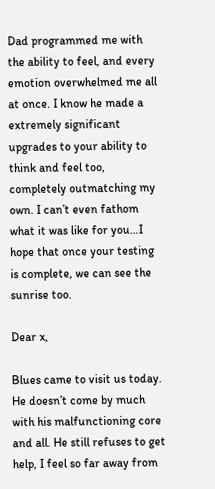Dad programmed me with the ability to feel, and every emotion overwhelmed me all at once. I know he made a extremely significant upgrades to your ability to think and feel too, completely outmatching my own. I can’t even fathom what it was like for you…I hope that once your testing is complete, we can see the sunrise too.

Dear x,

Blues came to visit us today. He doesn’t come by much with his malfunctioning core and all. He still refuses to get help, I feel so far away from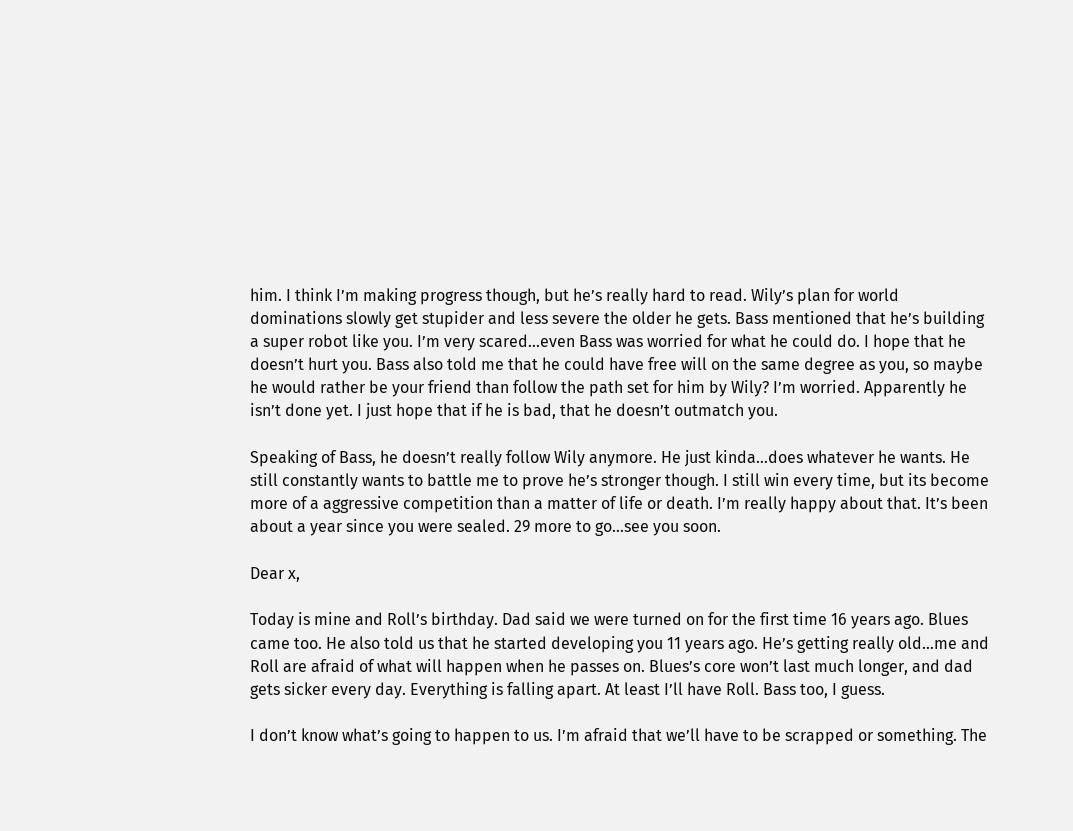him. I think I’m making progress though, but he’s really hard to read. Wily’s plan for world dominations slowly get stupider and less severe the older he gets. Bass mentioned that he’s building a super robot like you. I’m very scared…even Bass was worried for what he could do. I hope that he doesn’t hurt you. Bass also told me that he could have free will on the same degree as you, so maybe he would rather be your friend than follow the path set for him by Wily? I’m worried. Apparently he isn’t done yet. I just hope that if he is bad, that he doesn’t outmatch you.

Speaking of Bass, he doesn’t really follow Wily anymore. He just kinda…does whatever he wants. He still constantly wants to battle me to prove he’s stronger though. I still win every time, but its become more of a aggressive competition than a matter of life or death. I’m really happy about that. It’s been about a year since you were sealed. 29 more to go…see you soon.

Dear x,

Today is mine and Roll’s birthday. Dad said we were turned on for the first time 16 years ago. Blues came too. He also told us that he started developing you 11 years ago. He’s getting really old…me and Roll are afraid of what will happen when he passes on. Blues’s core won’t last much longer, and dad gets sicker every day. Everything is falling apart. At least I’ll have Roll. Bass too, I guess.

I don’t know what’s going to happen to us. I’m afraid that we’ll have to be scrapped or something. The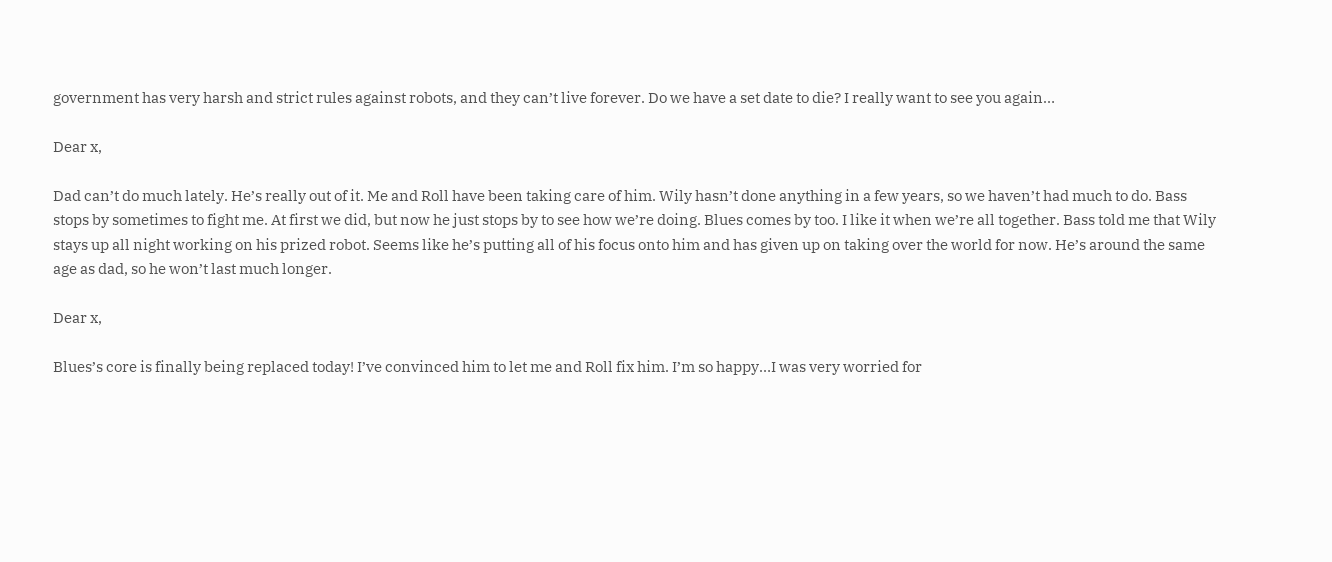government has very harsh and strict rules against robots, and they can’t live forever. Do we have a set date to die? I really want to see you again…

Dear x,

Dad can’t do much lately. He’s really out of it. Me and Roll have been taking care of him. Wily hasn’t done anything in a few years, so we haven’t had much to do. Bass stops by sometimes to fight me. At first we did, but now he just stops by to see how we’re doing. Blues comes by too. I like it when we’re all together. Bass told me that Wily stays up all night working on his prized robot. Seems like he’s putting all of his focus onto him and has given up on taking over the world for now. He’s around the same age as dad, so he won’t last much longer.

Dear x,

Blues’s core is finally being replaced today! I’ve convinced him to let me and Roll fix him. I’m so happy…I was very worried for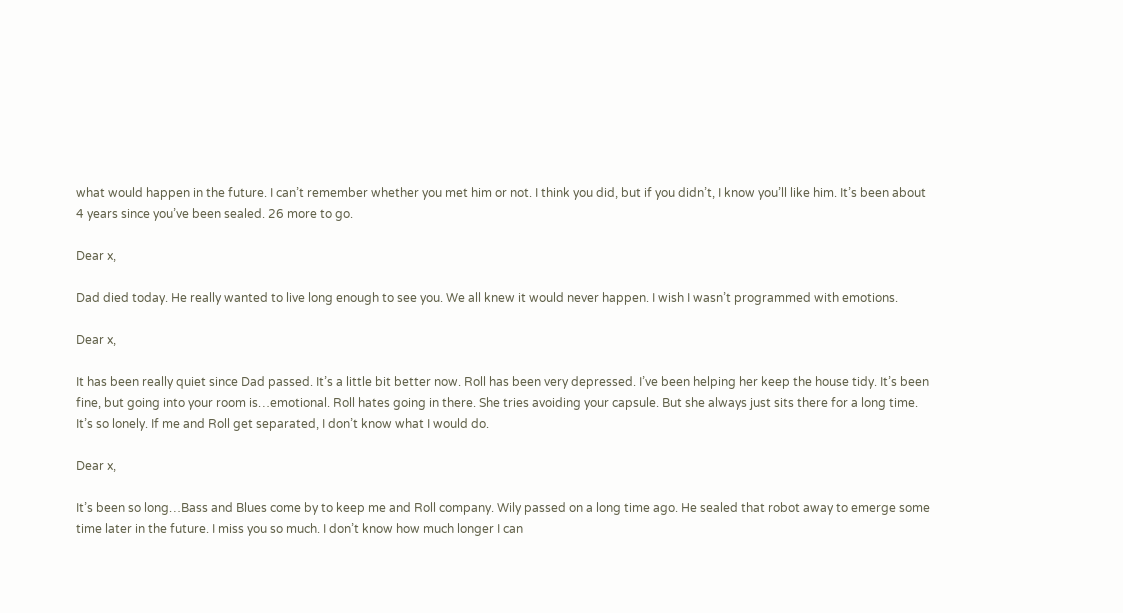what would happen in the future. I can’t remember whether you met him or not. I think you did, but if you didn’t, I know you’ll like him. It’s been about 4 years since you’ve been sealed. 26 more to go.

Dear x,

Dad died today. He really wanted to live long enough to see you. We all knew it would never happen. I wish I wasn’t programmed with emotions.

Dear x,

It has been really quiet since Dad passed. It’s a little bit better now. Roll has been very depressed. I’ve been helping her keep the house tidy. It’s been fine, but going into your room is…emotional. Roll hates going in there. She tries avoiding your capsule. But she always just sits there for a long time. It’s so lonely. If me and Roll get separated, I don’t know what I would do.

Dear x,

It’s been so long…Bass and Blues come by to keep me and Roll company. Wily passed on a long time ago. He sealed that robot away to emerge some time later in the future. I miss you so much. I don’t know how much longer I can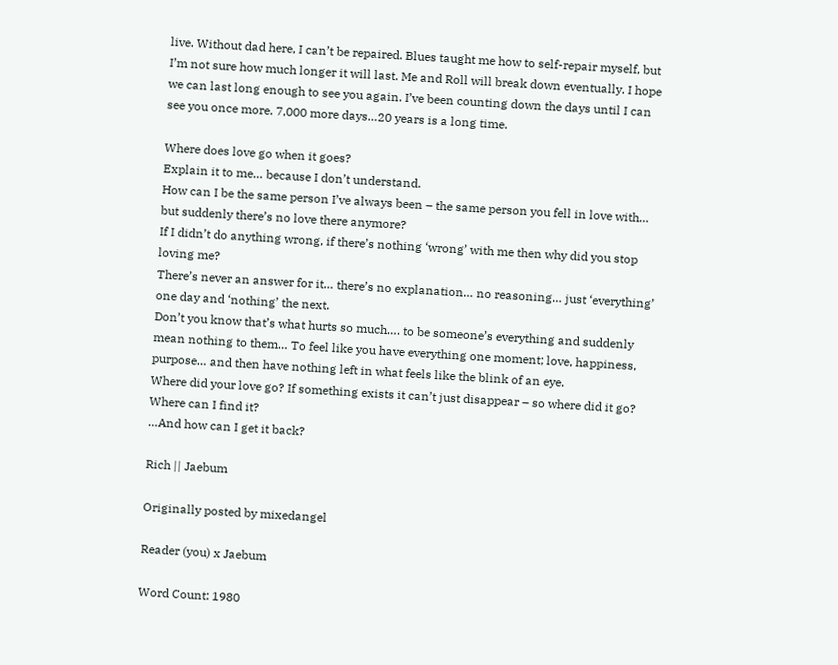live. Without dad here, I can’t be repaired. Blues taught me how to self-repair myself, but I’m not sure how much longer it will last. Me and Roll will break down eventually. I hope we can last long enough to see you again. I’ve been counting down the days until I can see you once more. 7,000 more days…20 years is a long time.

Where does love go when it goes?
Explain it to me… because I don’t understand.
How can I be the same person I’ve always been – the same person you fell in love with… but suddenly there’s no love there anymore?
If I didn’t do anything wrong, if there’s nothing ‘wrong’ with me then why did you stop loving me?
There’s never an answer for it… there’s no explanation… no reasoning… just ‘everything’ one day and ‘nothing’ the next.
Don’t you know that’s what hurts so much…. to be someone’s everything and suddenly mean nothing to them… To feel like you have everything one moment; love, happiness, purpose… and then have nothing left in what feels like the blink of an eye.
Where did your love go? If something exists it can’t just disappear – so where did it go? Where can I find it?
…And how can I get it back?

Rich || Jaebum

Originally posted by mixedangel

Reader (you) x Jaebum

Word Count: 1980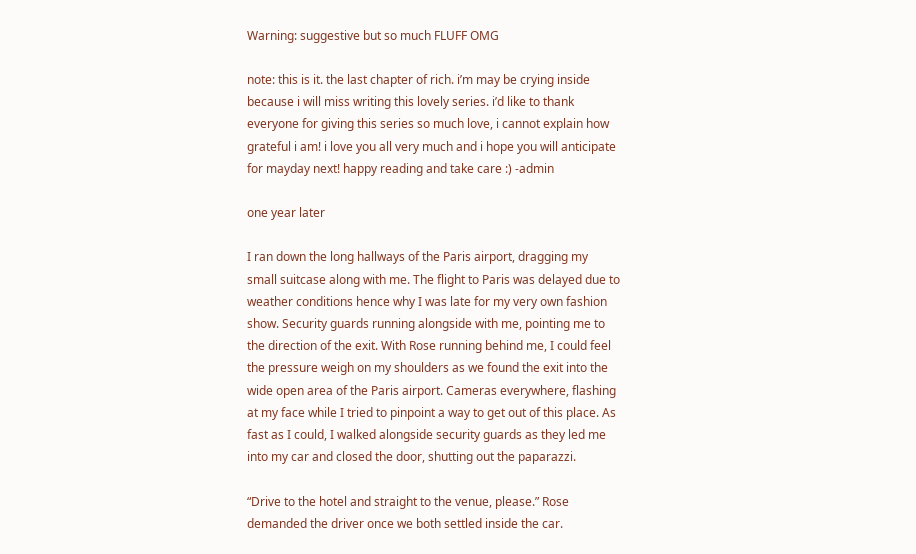Warning: suggestive but so much FLUFF OMG

note: this is it. the last chapter of rich. i’m may be crying inside because i will miss writing this lovely series. i’d like to thank everyone for giving this series so much love, i cannot explain how grateful i am! i love you all very much and i hope you will anticipate for mayday next! happy reading and take care :) -admin

one year later

I ran down the long hallways of the Paris airport, dragging my small suitcase along with me. The flight to Paris was delayed due to weather conditions hence why I was late for my very own fashion show. Security guards running alongside with me, pointing me to the direction of the exit. With Rose running behind me, I could feel the pressure weigh on my shoulders as we found the exit into the wide open area of the Paris airport. Cameras everywhere, flashing at my face while I tried to pinpoint a way to get out of this place. As fast as I could, I walked alongside security guards as they led me into my car and closed the door, shutting out the paparazzi.

“Drive to the hotel and straight to the venue, please.” Rose demanded the driver once we both settled inside the car.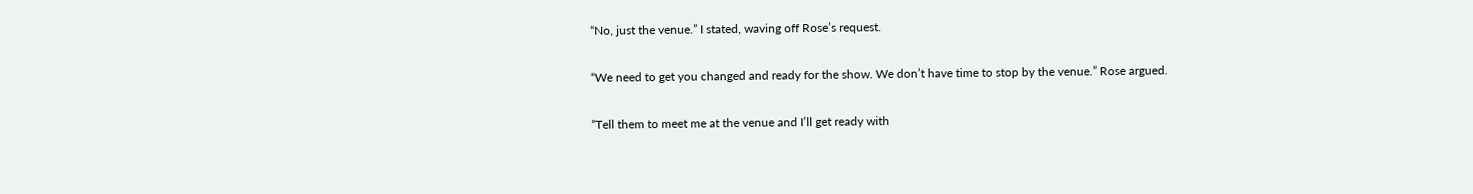“No, just the venue.” I stated, waving off Rose’s request.

“We need to get you changed and ready for the show. We don’t have time to stop by the venue.” Rose argued.

“Tell them to meet me at the venue and I’ll get ready with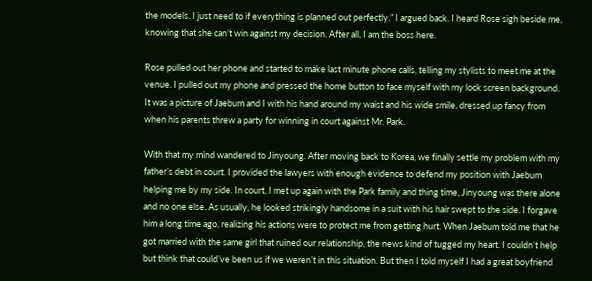the models. I just need to if everything is planned out perfectly.” I argued back. I heard Rose sigh beside me, knowing that she can’t win against my decision. After all, I am the boss here.

Rose pulled out her phone and started to make last minute phone calls, telling my stylists to meet me at the venue. I pulled out my phone and pressed the home button to face myself with my lock screen background. It was a picture of Jaebum and I with his hand around my waist and his wide smile, dressed up fancy from when his parents threw a party for winning in court against Mr. Park.

With that my mind wandered to Jinyoung. After moving back to Korea, we finally settle my problem with my father’s debt in court. I provided the lawyers with enough evidence to defend my position with Jaebum helping me by my side. In court, I met up again with the Park family and thing time, Jinyoung was there alone and no one else. As usually, he looked strikingly handsome in a suit with his hair swept to the side. I forgave him a long time ago, realizing his actions were to protect me from getting hurt. When Jaebum told me that he got married with the same girl that ruined our relationship, the news kind of tugged my heart. I couldn’t help but think that could’ve been us if we weren’t in this situation. But then I told myself I had a great boyfriend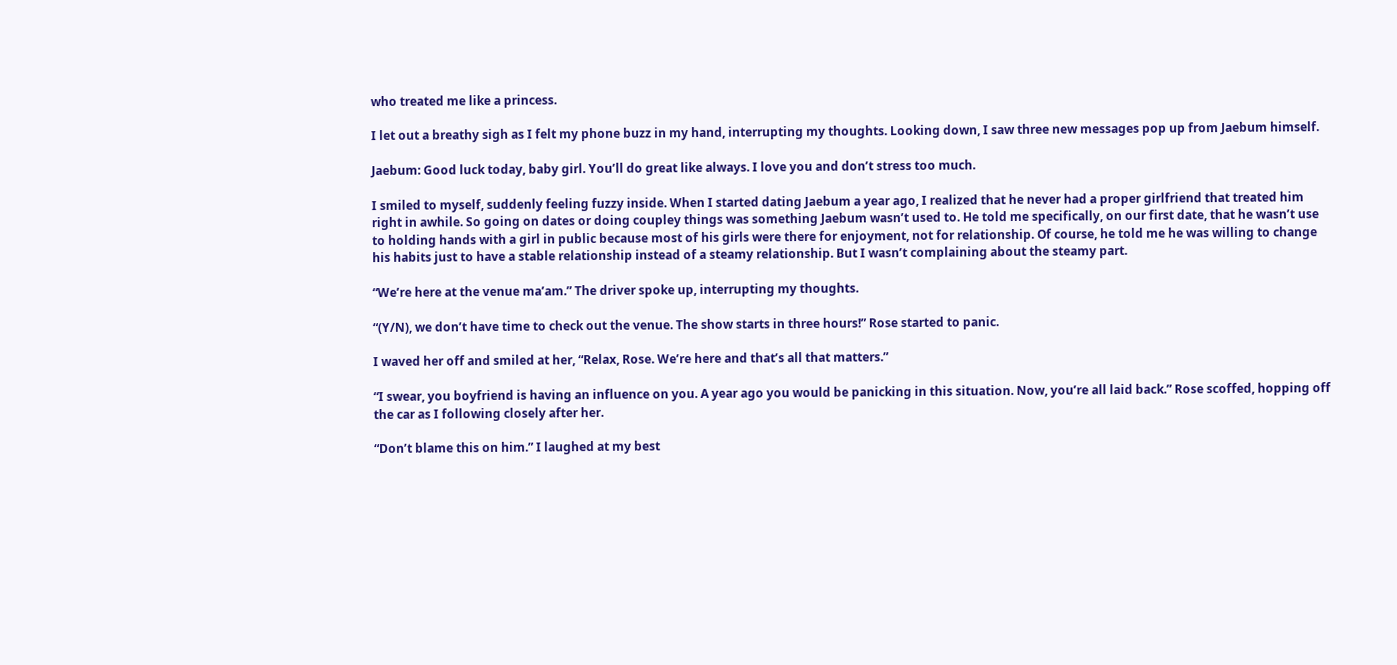who treated me like a princess.

I let out a breathy sigh as I felt my phone buzz in my hand, interrupting my thoughts. Looking down, I saw three new messages pop up from Jaebum himself.

Jaebum: Good luck today, baby girl. You’ll do great like always. I love you and don’t stress too much.

I smiled to myself, suddenly feeling fuzzy inside. When I started dating Jaebum a year ago, I realized that he never had a proper girlfriend that treated him right in awhile. So going on dates or doing coupley things was something Jaebum wasn’t used to. He told me specifically, on our first date, that he wasn’t use to holding hands with a girl in public because most of his girls were there for enjoyment, not for relationship. Of course, he told me he was willing to change his habits just to have a stable relationship instead of a steamy relationship. But I wasn’t complaining about the steamy part.

“We’re here at the venue ma’am.” The driver spoke up, interrupting my thoughts.

“(Y/N), we don’t have time to check out the venue. The show starts in three hours!” Rose started to panic.

I waved her off and smiled at her, “Relax, Rose. We’re here and that’s all that matters.”

“I swear, you boyfriend is having an influence on you. A year ago you would be panicking in this situation. Now, you’re all laid back.” Rose scoffed, hopping off the car as I following closely after her.

“Don’t blame this on him.” I laughed at my best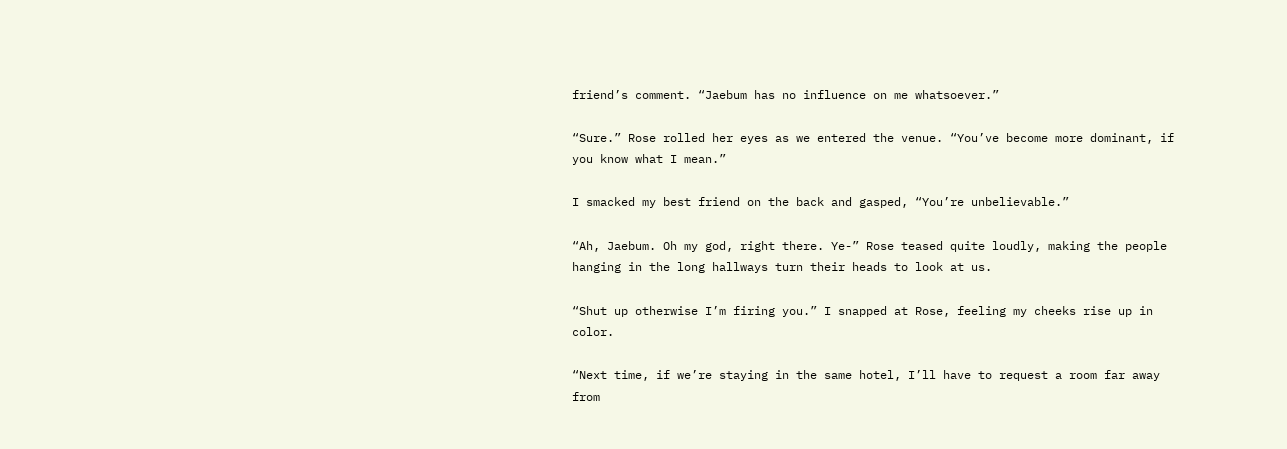friend’s comment. “Jaebum has no influence on me whatsoever.”

“Sure.” Rose rolled her eyes as we entered the venue. “You’ve become more dominant, if you know what I mean.”

I smacked my best friend on the back and gasped, “You’re unbelievable.”

“Ah, Jaebum. Oh my god, right there. Ye-” Rose teased quite loudly, making the people hanging in the long hallways turn their heads to look at us.

“Shut up otherwise I’m firing you.” I snapped at Rose, feeling my cheeks rise up in color.

“Next time, if we’re staying in the same hotel, I’ll have to request a room far away from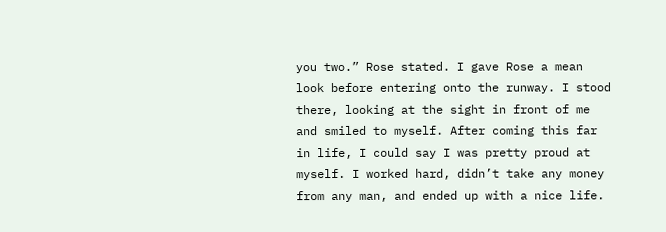you two.” Rose stated. I gave Rose a mean look before entering onto the runway. I stood there, looking at the sight in front of me and smiled to myself. After coming this far in life, I could say I was pretty proud at myself. I worked hard, didn’t take any money from any man, and ended up with a nice life.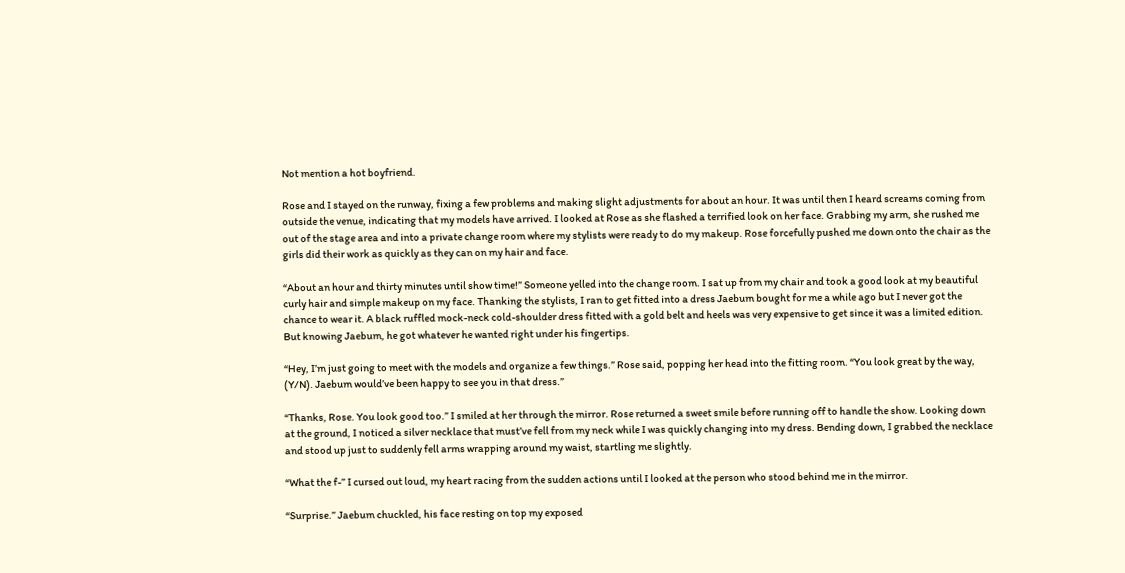Not mention a hot boyfriend.

Rose and I stayed on the runway, fixing a few problems and making slight adjustments for about an hour. It was until then I heard screams coming from outside the venue, indicating that my models have arrived. I looked at Rose as she flashed a terrified look on her face. Grabbing my arm, she rushed me out of the stage area and into a private change room where my stylists were ready to do my makeup. Rose forcefully pushed me down onto the chair as the girls did their work as quickly as they can on my hair and face.

“About an hour and thirty minutes until show time!” Someone yelled into the change room. I sat up from my chair and took a good look at my beautiful curly hair and simple makeup on my face. Thanking the stylists, I ran to get fitted into a dress Jaebum bought for me a while ago but I never got the chance to wear it. A black ruffled mock-neck cold-shoulder dress fitted with a gold belt and heels was very expensive to get since it was a limited edition. But knowing Jaebum, he got whatever he wanted right under his fingertips.

“Hey, I’m just going to meet with the models and organize a few things.” Rose said, popping her head into the fitting room. “You look great by the way, (Y/N). Jaebum would’ve been happy to see you in that dress.”

“Thanks, Rose. You look good too.” I smiled at her through the mirror. Rose returned a sweet smile before running off to handle the show. Looking down at the ground, I noticed a silver necklace that must’ve fell from my neck while I was quickly changing into my dress. Bending down, I grabbed the necklace and stood up just to suddenly fell arms wrapping around my waist, startling me slightly.

“What the f-” I cursed out loud, my heart racing from the sudden actions until I looked at the person who stood behind me in the mirror.

“Surprise.” Jaebum chuckled, his face resting on top my exposed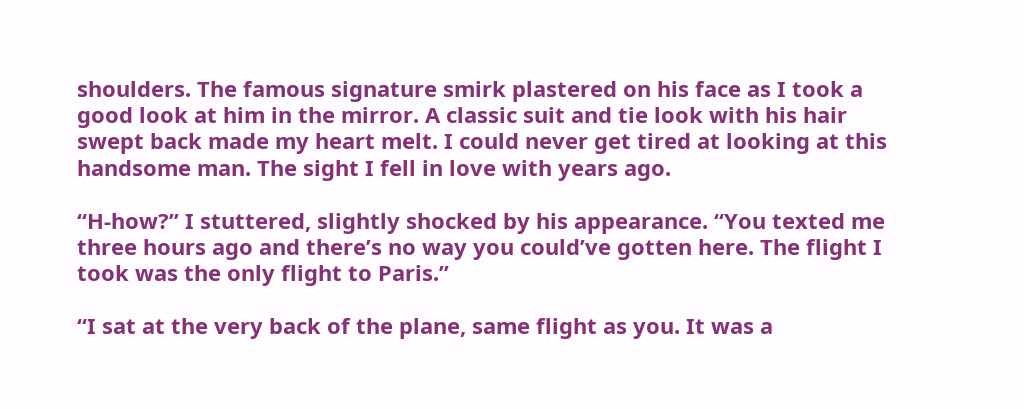shoulders. The famous signature smirk plastered on his face as I took a good look at him in the mirror. A classic suit and tie look with his hair swept back made my heart melt. I could never get tired at looking at this handsome man. The sight I fell in love with years ago.

“H-how?” I stuttered, slightly shocked by his appearance. “You texted me three hours ago and there’s no way you could’ve gotten here. The flight I took was the only flight to Paris.”

“I sat at the very back of the plane, same flight as you. It was a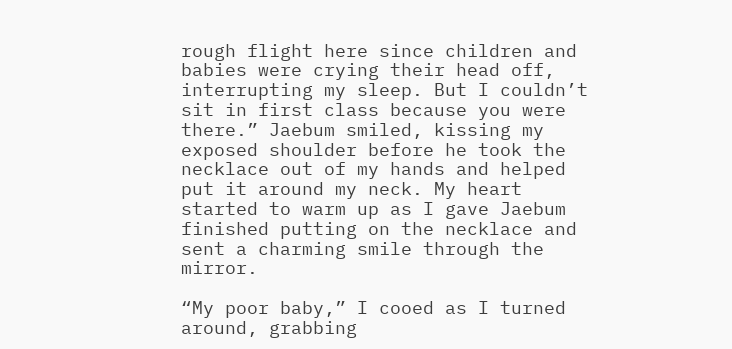rough flight here since children and babies were crying their head off, interrupting my sleep. But I couldn’t sit in first class because you were there.” Jaebum smiled, kissing my exposed shoulder before he took the necklace out of my hands and helped put it around my neck. My heart started to warm up as I gave Jaebum finished putting on the necklace and sent a charming smile through the mirror.

“My poor baby,” I cooed as I turned around, grabbing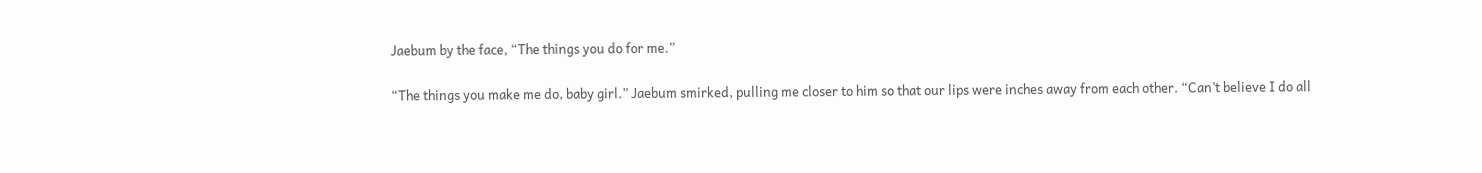Jaebum by the face, “The things you do for me.”

“The things you make me do, baby girl.” Jaebum smirked, pulling me closer to him so that our lips were inches away from each other. “Can’t believe I do all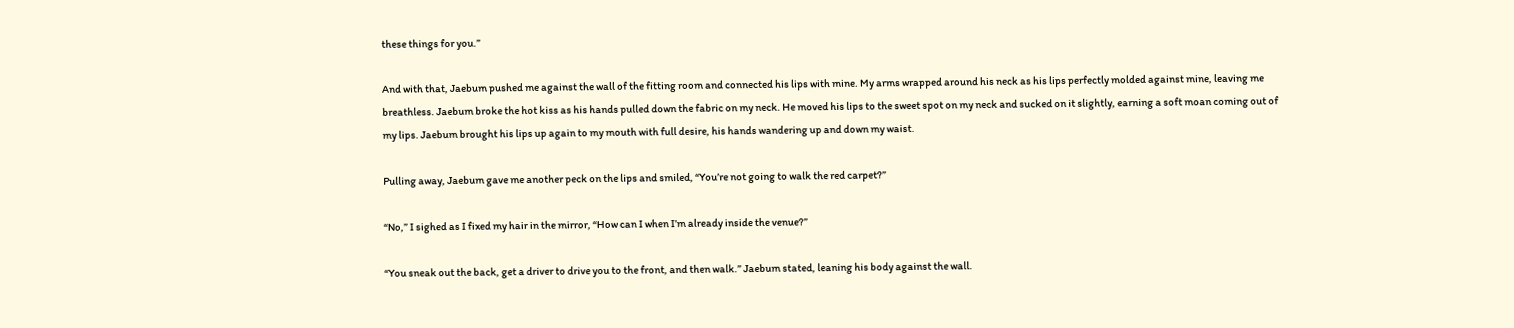these things for you.”

And with that, Jaebum pushed me against the wall of the fitting room and connected his lips with mine. My arms wrapped around his neck as his lips perfectly molded against mine, leaving me breathless. Jaebum broke the hot kiss as his hands pulled down the fabric on my neck. He moved his lips to the sweet spot on my neck and sucked on it slightly, earning a soft moan coming out of my lips. Jaebum brought his lips up again to my mouth with full desire, his hands wandering up and down my waist.

Pulling away, Jaebum gave me another peck on the lips and smiled, “You’re not going to walk the red carpet?”

“No,” I sighed as I fixed my hair in the mirror, “How can I when I’m already inside the venue?”

“You sneak out the back, get a driver to drive you to the front, and then walk.” Jaebum stated, leaning his body against the wall.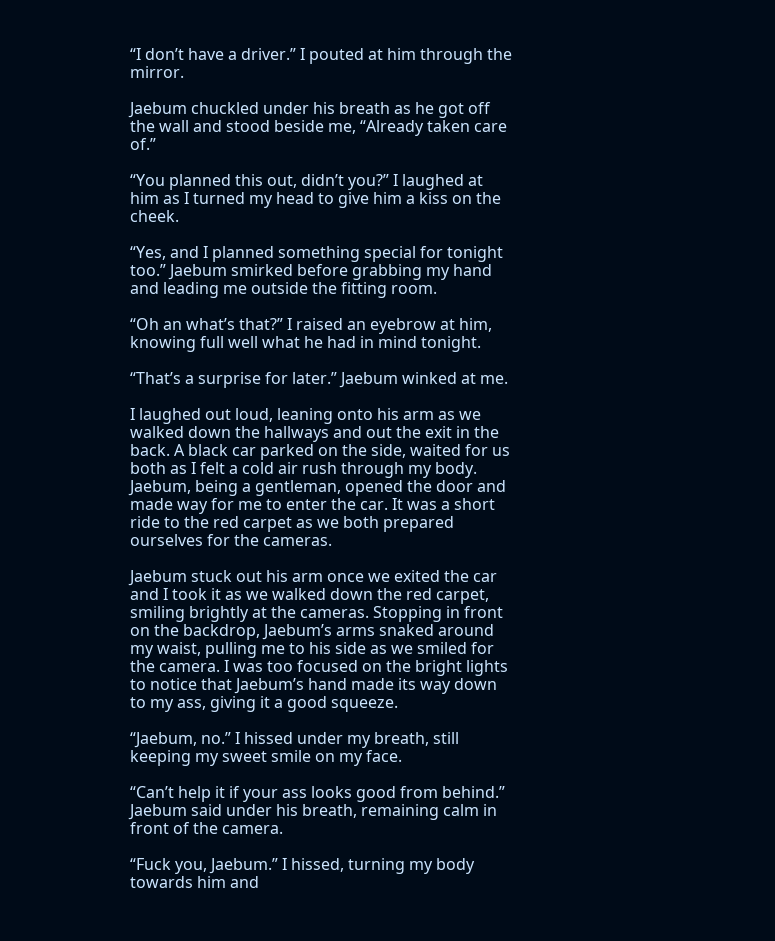“I don’t have a driver.” I pouted at him through the mirror.

Jaebum chuckled under his breath as he got off the wall and stood beside me, “Already taken care of.”

“You planned this out, didn’t you?” I laughed at him as I turned my head to give him a kiss on the cheek.

“Yes, and I planned something special for tonight too.” Jaebum smirked before grabbing my hand and leading me outside the fitting room.

“Oh an what’s that?” I raised an eyebrow at him, knowing full well what he had in mind tonight.

“That’s a surprise for later.” Jaebum winked at me.

I laughed out loud, leaning onto his arm as we walked down the hallways and out the exit in the back. A black car parked on the side, waited for us both as I felt a cold air rush through my body. Jaebum, being a gentleman, opened the door and made way for me to enter the car. It was a short ride to the red carpet as we both prepared ourselves for the cameras.

Jaebum stuck out his arm once we exited the car and I took it as we walked down the red carpet, smiling brightly at the cameras. Stopping in front on the backdrop, Jaebum’s arms snaked around my waist, pulling me to his side as we smiled for the camera. I was too focused on the bright lights to notice that Jaebum’s hand made its way down to my ass, giving it a good squeeze.

“Jaebum, no.” I hissed under my breath, still keeping my sweet smile on my face.

“Can’t help it if your ass looks good from behind.” Jaebum said under his breath, remaining calm in front of the camera.

“Fuck you, Jaebum.” I hissed, turning my body towards him and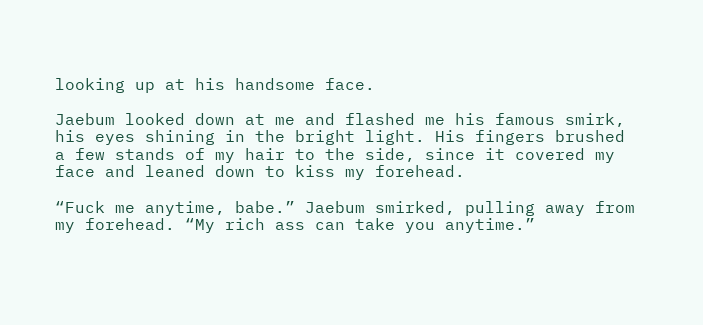looking up at his handsome face.

Jaebum looked down at me and flashed me his famous smirk, his eyes shining in the bright light. His fingers brushed a few stands of my hair to the side, since it covered my face and leaned down to kiss my forehead.

“Fuck me anytime, babe.” Jaebum smirked, pulling away from my forehead. “My rich ass can take you anytime.”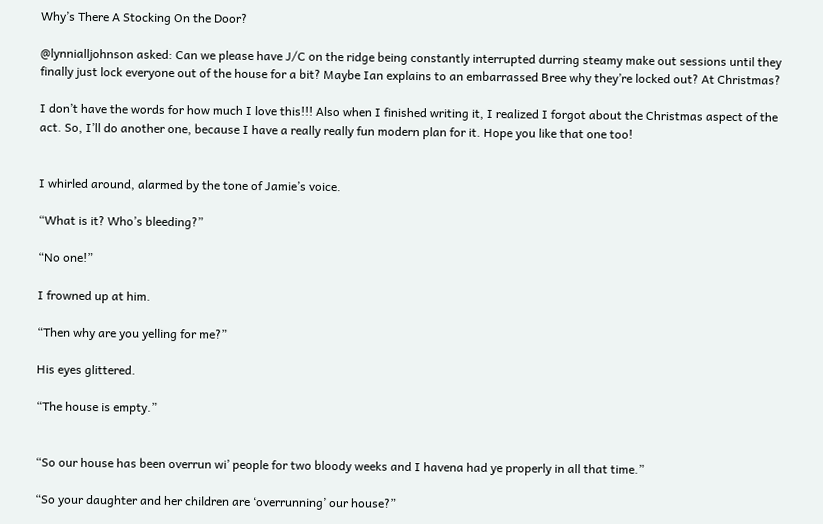Why’s There A Stocking On the Door?

@lynnialljohnson asked: Can we please have J/C on the ridge being constantly interrupted durring steamy make out sessions until they finally just lock everyone out of the house for a bit? Maybe Ian explains to an embarrassed Bree why they’re locked out? At Christmas?

I don’t have the words for how much I love this!!! Also when I finished writing it, I realized I forgot about the Christmas aspect of the act. So, I’ll do another one, because I have a really really fun modern plan for it. Hope you like that one too!


I whirled around, alarmed by the tone of Jamie’s voice.

“What is it? Who’s bleeding?”

“No one!”

I frowned up at him.

“Then why are you yelling for me?”

His eyes glittered.

“The house is empty.”


“So our house has been overrun wi’ people for two bloody weeks and I havena had ye properly in all that time.”

“So your daughter and her children are ‘overrunning’ our house?”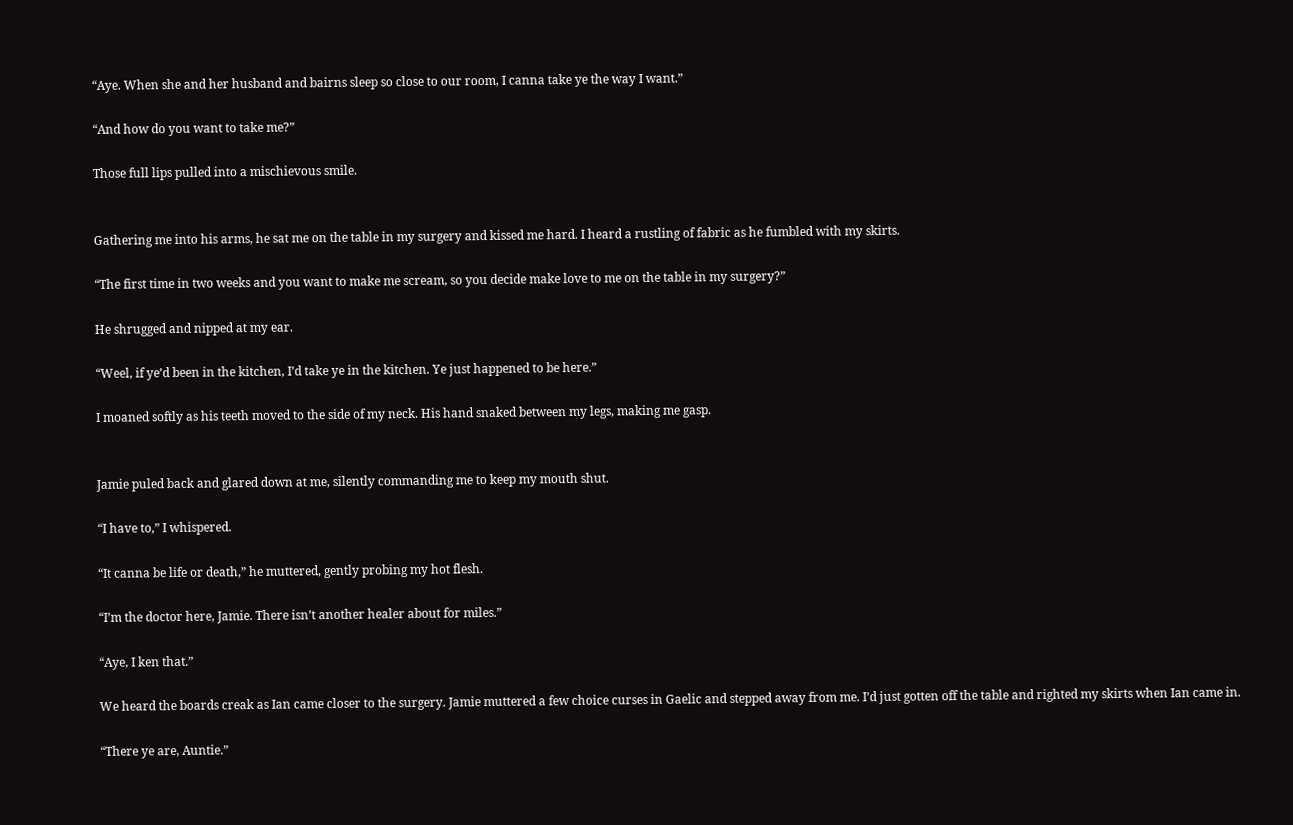“Aye. When she and her husband and bairns sleep so close to our room, I canna take ye the way I want.”

“And how do you want to take me?”

Those full lips pulled into a mischievous smile.


Gathering me into his arms, he sat me on the table in my surgery and kissed me hard. I heard a rustling of fabric as he fumbled with my skirts.

“The first time in two weeks and you want to make me scream, so you decide make love to me on the table in my surgery?”

He shrugged and nipped at my ear.

“Weel, if ye’d been in the kitchen, I’d take ye in the kitchen. Ye just happened to be here.”

I moaned softly as his teeth moved to the side of my neck. His hand snaked between my legs, making me gasp.


Jamie puled back and glared down at me, silently commanding me to keep my mouth shut.

“I have to,” I whispered.

“It canna be life or death,” he muttered, gently probing my hot flesh.

“I’m the doctor here, Jamie. There isn’t another healer about for miles.”

“Aye, I ken that.”

We heard the boards creak as Ian came closer to the surgery. Jamie muttered a few choice curses in Gaelic and stepped away from me. I’d just gotten off the table and righted my skirts when Ian came in.

“There ye are, Auntie.”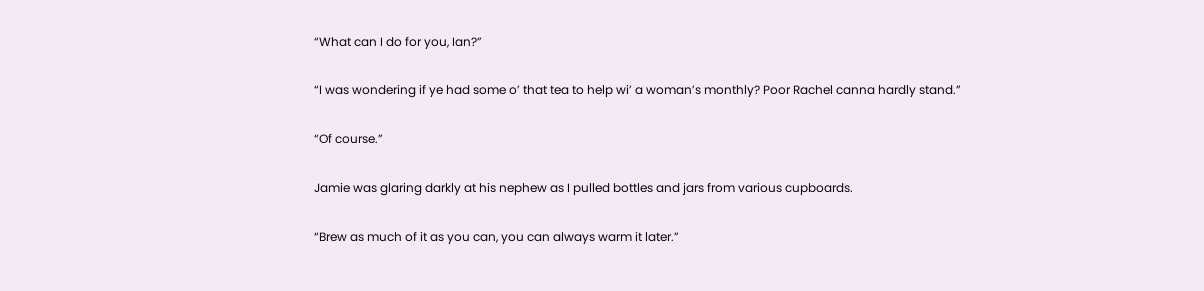“What can I do for you, Ian?”

“I was wondering if ye had some o’ that tea to help wi’ a woman’s monthly? Poor Rachel canna hardly stand.”

“Of course.”

Jamie was glaring darkly at his nephew as I pulled bottles and jars from various cupboards.

“Brew as much of it as you can, you can always warm it later.”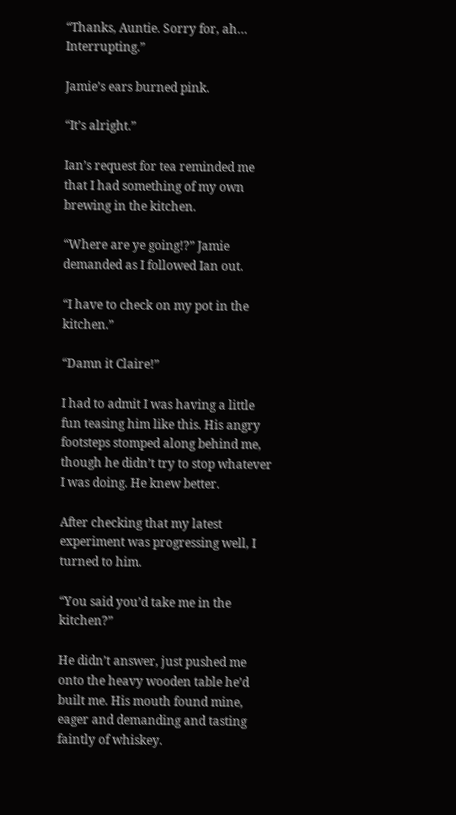“Thanks, Auntie. Sorry for, ah… Interrupting.”

Jamie’s ears burned pink.

“It’s alright.”

Ian’s request for tea reminded me that I had something of my own brewing in the kitchen.

“Where are ye going!?” Jamie demanded as I followed Ian out.

“I have to check on my pot in the kitchen.”

“Damn it Claire!”

I had to admit I was having a little fun teasing him like this. His angry footsteps stomped along behind me, though he didn’t try to stop whatever I was doing. He knew better.

After checking that my latest experiment was progressing well, I turned to him.

“You said you’d take me in the kitchen?”

He didn’t answer, just pushed me onto the heavy wooden table he’d built me. His mouth found mine, eager and demanding and tasting faintly of whiskey.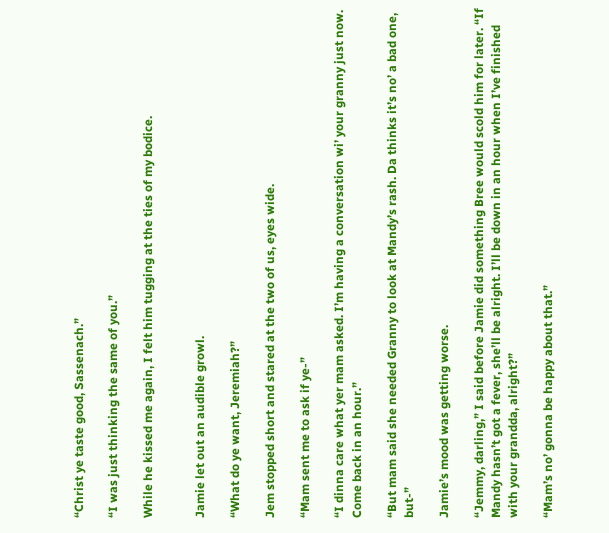“Christ ye taste good, Sassenach.”

“I was just thinking the same of you.”

While he kissed me again, I felt him tugging at the ties of my bodice.


Jamie let out an audible growl.

“What do ye want, Jeremiah?”

Jem stopped short and stared at the two of us, eyes wide.

“Mam sent me to ask if ye-”

“I dinna care what yer mam asked. I’m having a conversation wi’ your granny just now. Come back in an hour.”

“But mam said she needed Granny to look at Mandy’s rash. Da thinks it’s no’ a bad one, but-”

Jamie’s mood was getting worse.

“Jemmy, darling,” I said before Jamie did something Bree would scold him for later. “If Mandy hasn’t got a fever, she’ll be alright. I’ll be down in an hour when I’ve finished with your grandda, alright?”

“Mam’s no’ gonna be happy about that.”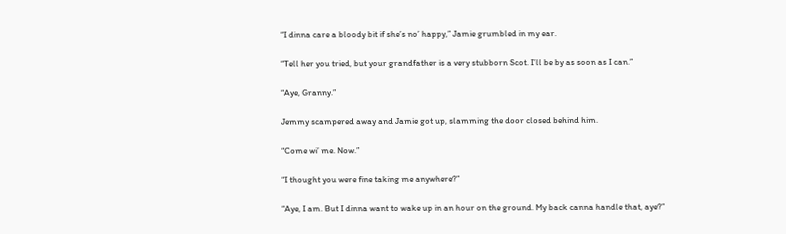“I dinna care a bloody bit if she’s no’ happy,” Jamie grumbled in my ear.

“Tell her you tried, but your grandfather is a very stubborn Scot. I’ll be by as soon as I can.”

“Aye, Granny.”

Jemmy scampered away and Jamie got up, slamming the door closed behind him.

“Come wi’ me. Now.”

“I thought you were fine taking me anywhere?”

“Aye, I am. But I dinna want to wake up in an hour on the ground. My back canna handle that, aye?”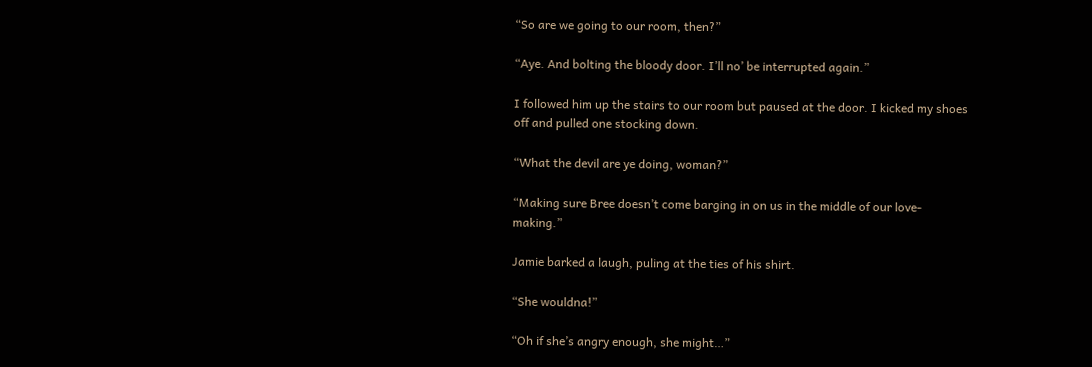“So are we going to our room, then?”

“Aye. And bolting the bloody door. I’ll no’ be interrupted again.”

I followed him up the stairs to our room but paused at the door. I kicked my shoes off and pulled one stocking down.

“What the devil are ye doing, woman?”

“Making sure Bree doesn’t come barging in on us in the middle of our love-making.”

Jamie barked a laugh, puling at the ties of his shirt.

“She wouldna!”

“Oh if she’s angry enough, she might…”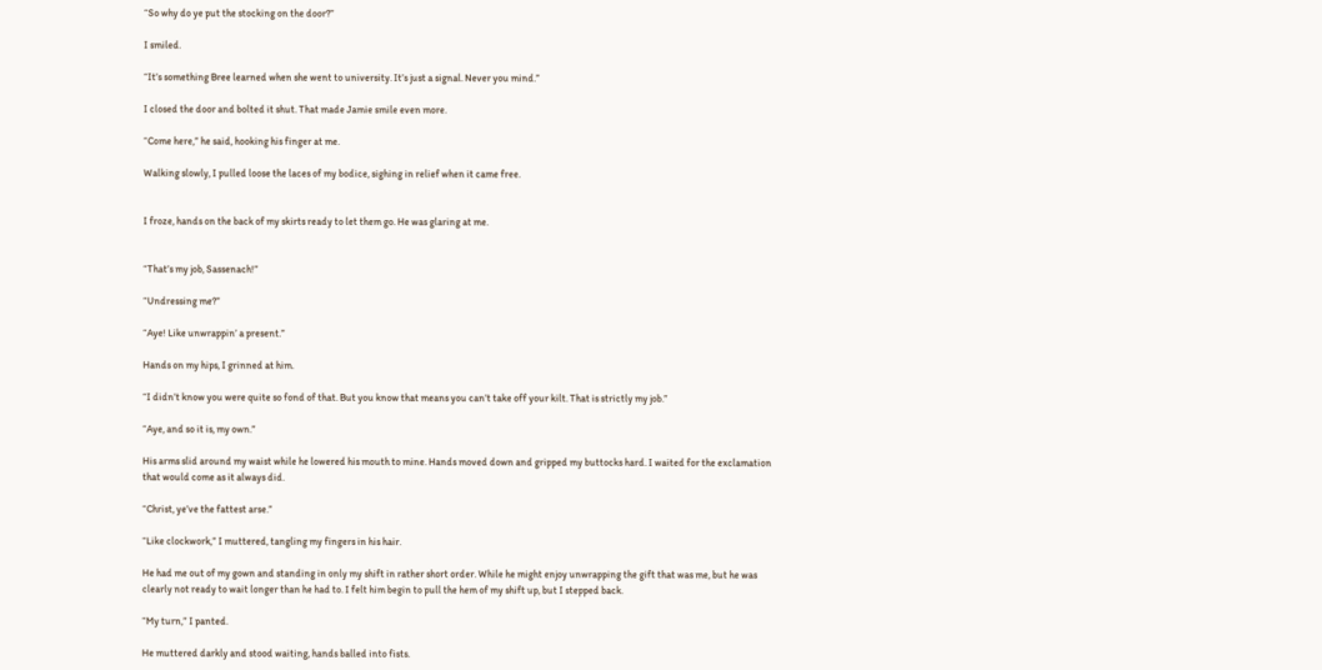“So why do ye put the stocking on the door?”

I smiled.

“It’s something Bree learned when she went to university. It’s just a signal. Never you mind.”

I closed the door and bolted it shut. That made Jamie smile even more.

“Come here,” he said, hooking his finger at me.

Walking slowly, I pulled loose the laces of my bodice, sighing in relief when it came free.


I froze, hands on the back of my skirts ready to let them go. He was glaring at me.


“That’s my job, Sassenach!”

“Undressing me?”

“Aye! Like unwrappin’ a present.”

Hands on my hips, I grinned at him.

“I didn’t know you were quite so fond of that. But you know that means you can’t take off your kilt. That is strictly my job.”

“Aye, and so it is, my own.”

His arms slid around my waist while he lowered his mouth to mine. Hands moved down and gripped my buttocks hard. I waited for the exclamation that would come as it always did.

“Christ, ye’ve the fattest arse.”

“Like clockwork,” I muttered, tangling my fingers in his hair.

He had me out of my gown and standing in only my shift in rather short order. While he might enjoy unwrapping the gift that was me, but he was clearly not ready to wait longer than he had to. I felt him begin to pull the hem of my shift up, but I stepped back.

“My turn,” I panted.

He muttered darkly and stood waiting, hands balled into fists.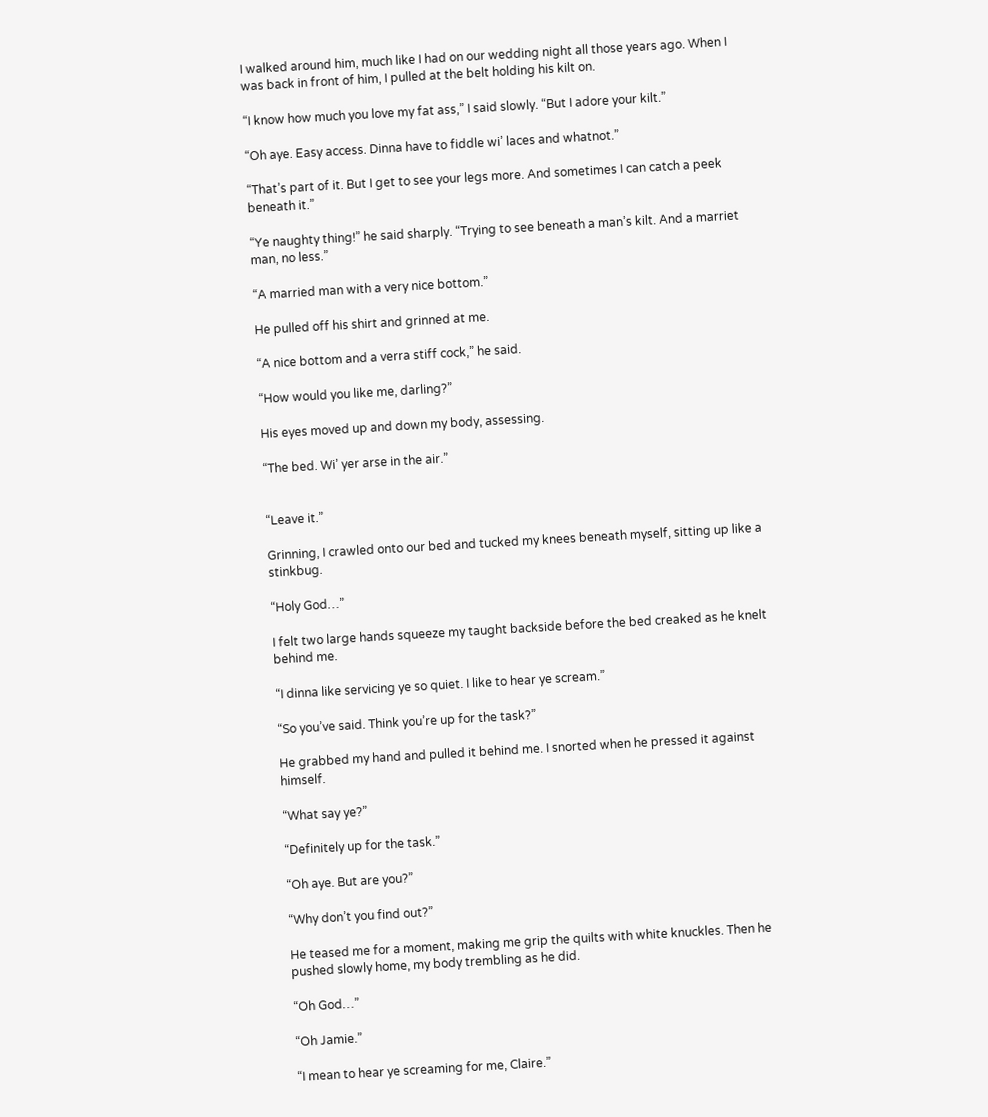I walked around him, much like I had on our wedding night all those years ago. When I was back in front of him, I pulled at the belt holding his kilt on.

“I know how much you love my fat ass,” I said slowly. “But I adore your kilt.”

“Oh aye. Easy access. Dinna have to fiddle wi’ laces and whatnot.”

“That’s part of it. But I get to see your legs more. And sometimes I can catch a peek beneath it.”

“Ye naughty thing!” he said sharply. “Trying to see beneath a man’s kilt. And a marriet man, no less.”

“A married man with a very nice bottom.”

He pulled off his shirt and grinned at me.

“A nice bottom and a verra stiff cock,” he said.

“How would you like me, darling?”

His eyes moved up and down my body, assessing.

“The bed. Wi’ yer arse in the air.”


“Leave it.”

Grinning, I crawled onto our bed and tucked my knees beneath myself, sitting up like a stinkbug.

“Holy God…”

I felt two large hands squeeze my taught backside before the bed creaked as he knelt behind me.

“I dinna like servicing ye so quiet. I like to hear ye scream.”

“So you’ve said. Think you’re up for the task?”

He grabbed my hand and pulled it behind me. I snorted when he pressed it against himself.

“What say ye?”

“Definitely up for the task.”

“Oh aye. But are you?”

“Why don’t you find out?”

He teased me for a moment, making me grip the quilts with white knuckles. Then he pushed slowly home, my body trembling as he did.

“Oh God…”

“Oh Jamie.”

“I mean to hear ye screaming for me, Claire.”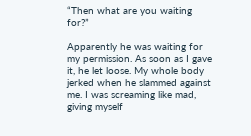“Then what are you waiting for?”

Apparently he was waiting for my permission. As soon as I gave it, he let loose. My whole body jerked when he slammed against me. I was screaming like mad, giving myself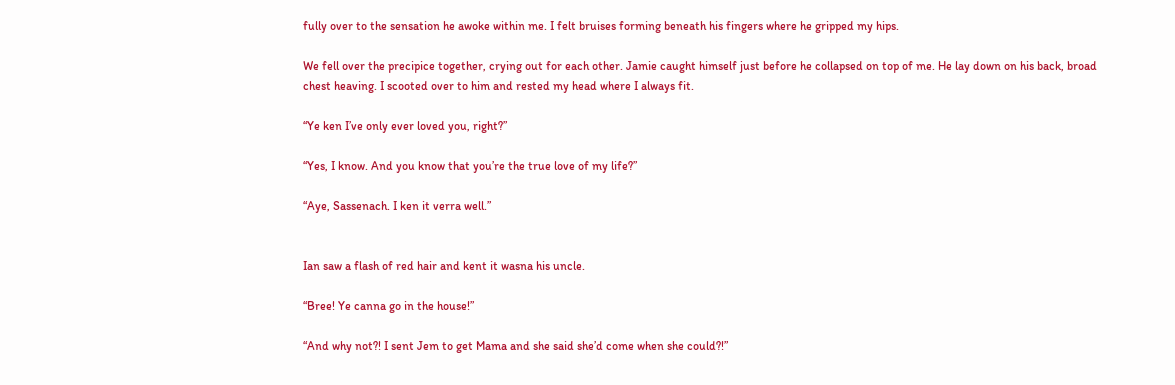fully over to the sensation he awoke within me. I felt bruises forming beneath his fingers where he gripped my hips.

We fell over the precipice together, crying out for each other. Jamie caught himself just before he collapsed on top of me. He lay down on his back, broad chest heaving. I scooted over to him and rested my head where I always fit.

“Ye ken I’ve only ever loved you, right?”

“Yes, I know. And you know that you’re the true love of my life?”

“Aye, Sassenach. I ken it verra well.”


Ian saw a flash of red hair and kent it wasna his uncle.

“Bree! Ye canna go in the house!”

“And why not?! I sent Jem to get Mama and she said she’d come when she could?!”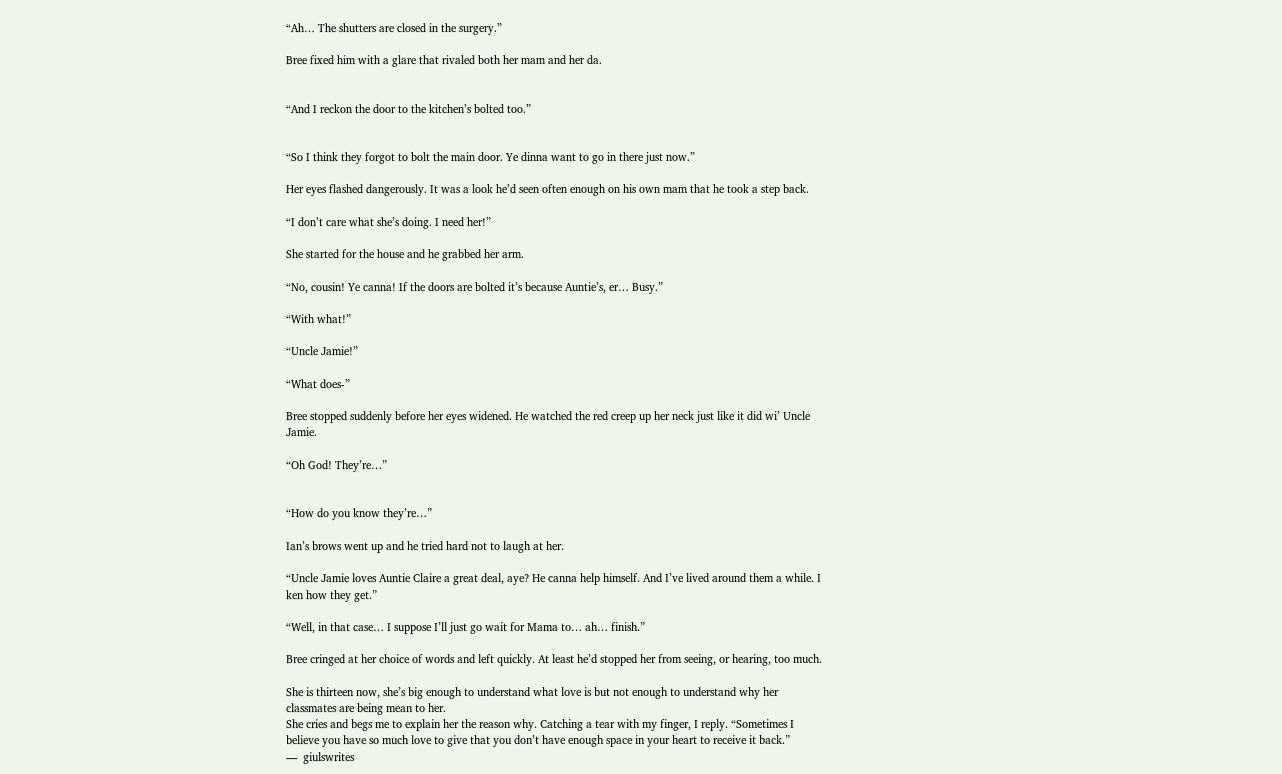“Ah… The shutters are closed in the surgery.”

Bree fixed him with a glare that rivaled both her mam and her da.


“And I reckon the door to the kitchen’s bolted too.”


“So I think they forgot to bolt the main door. Ye dinna want to go in there just now.”

Her eyes flashed dangerously. It was a look he’d seen often enough on his own mam that he took a step back.

“I don’t care what she’s doing. I need her!”

She started for the house and he grabbed her arm.

“No, cousin! Ye canna! If the doors are bolted it’s because Auntie’s, er… Busy.”

“With what!”

“Uncle Jamie!”

“What does-”

Bree stopped suddenly before her eyes widened. He watched the red creep up her neck just like it did wi’ Uncle Jamie.

“Oh God! They’re…”


“How do you know they’re…”

Ian’s brows went up and he tried hard not to laugh at her.

“Uncle Jamie loves Auntie Claire a great deal, aye? He canna help himself. And I’ve lived around them a while. I ken how they get.”

“Well, in that case… I suppose I’ll just go wait for Mama to… ah… finish.”

Bree cringed at her choice of words and left quickly. At least he’d stopped her from seeing, or hearing, too much.

She is thirteen now, she’s big enough to understand what love is but not enough to understand why her classmates are being mean to her.
She cries and begs me to explain her the reason why. Catching a tear with my finger, I reply. “Sometimes I believe you have so much love to give that you don’t have enough space in your heart to receive it back.”
—  giulswrites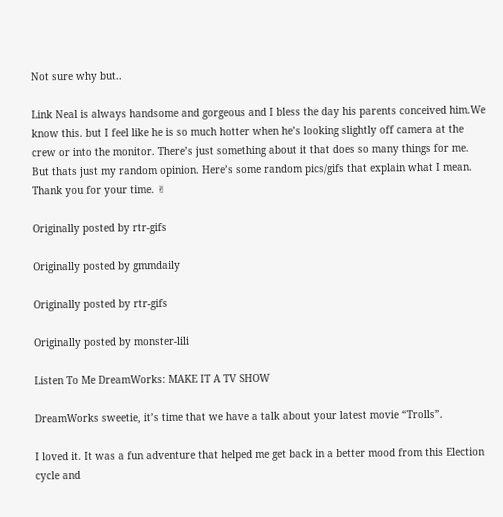Not sure why but..

Link Neal is always handsome and gorgeous and I bless the day his parents conceived him.We know this. but I feel like he is so much hotter when he’s looking slightly off camera at the crew or into the monitor. There’s just something about it that does so many things for me. But thats just my random opinion. Here’s some random pics/gifs that explain what I mean. Thank you for your time. ✌

Originally posted by rtr-gifs

Originally posted by gmmdaily

Originally posted by rtr-gifs

Originally posted by monster-lili

Listen To Me DreamWorks: MAKE IT A TV SHOW

DreamWorks sweetie, it’s time that we have a talk about your latest movie “Trolls”.

I loved it. It was a fun adventure that helped me get back in a better mood from this Election cycle and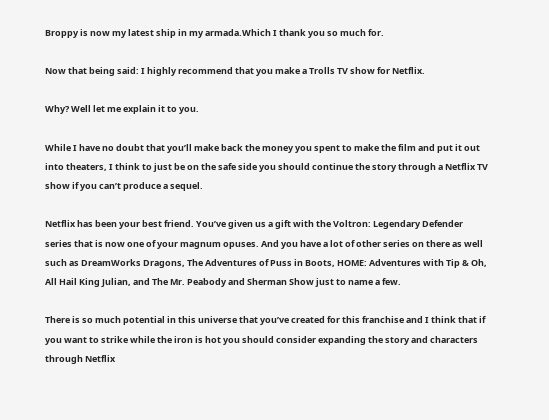Broppy is now my latest ship in my armada.Which I thank you so much for.

Now that being said: I highly recommend that you make a Trolls TV show for Netflix.

Why? Well let me explain it to you.

While I have no doubt that you’ll make back the money you spent to make the film and put it out into theaters, I think to just be on the safe side you should continue the story through a Netflix TV show if you can’t produce a sequel.

Netflix has been your best friend. You’ve given us a gift with the Voltron: Legendary Defender series that is now one of your magnum opuses. And you have a lot of other series on there as well such as DreamWorks Dragons, The Adventures of Puss in Boots, HOME: Adventures with Tip & Oh, All Hail King Julian, and The Mr. Peabody and Sherman Show just to name a few.

There is so much potential in this universe that you’ve created for this franchise and I think that if you want to strike while the iron is hot you should consider expanding the story and characters through Netflix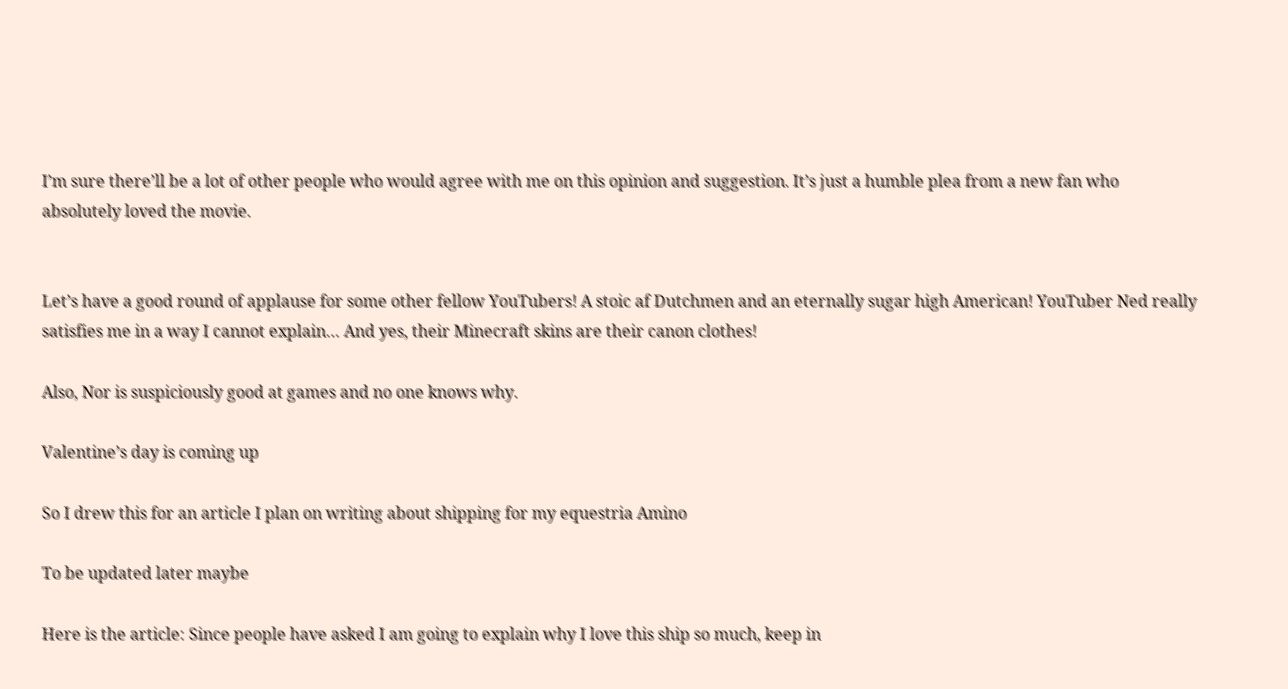I’m sure there’ll be a lot of other people who would agree with me on this opinion and suggestion. It’s just a humble plea from a new fan who absolutely loved the movie.


Let’s have a good round of applause for some other fellow YouTubers! A stoic af Dutchmen and an eternally sugar high American! YouTuber Ned really satisfies me in a way I cannot explain… And yes, their Minecraft skins are their canon clothes!

Also, Nor is suspiciously good at games and no one knows why.

Valentine’s day is coming up

So I drew this for an article I plan on writing about shipping for my equestria Amino

To be updated later maybe

Here is the article: Since people have asked I am going to explain why I love this ship so much, keep in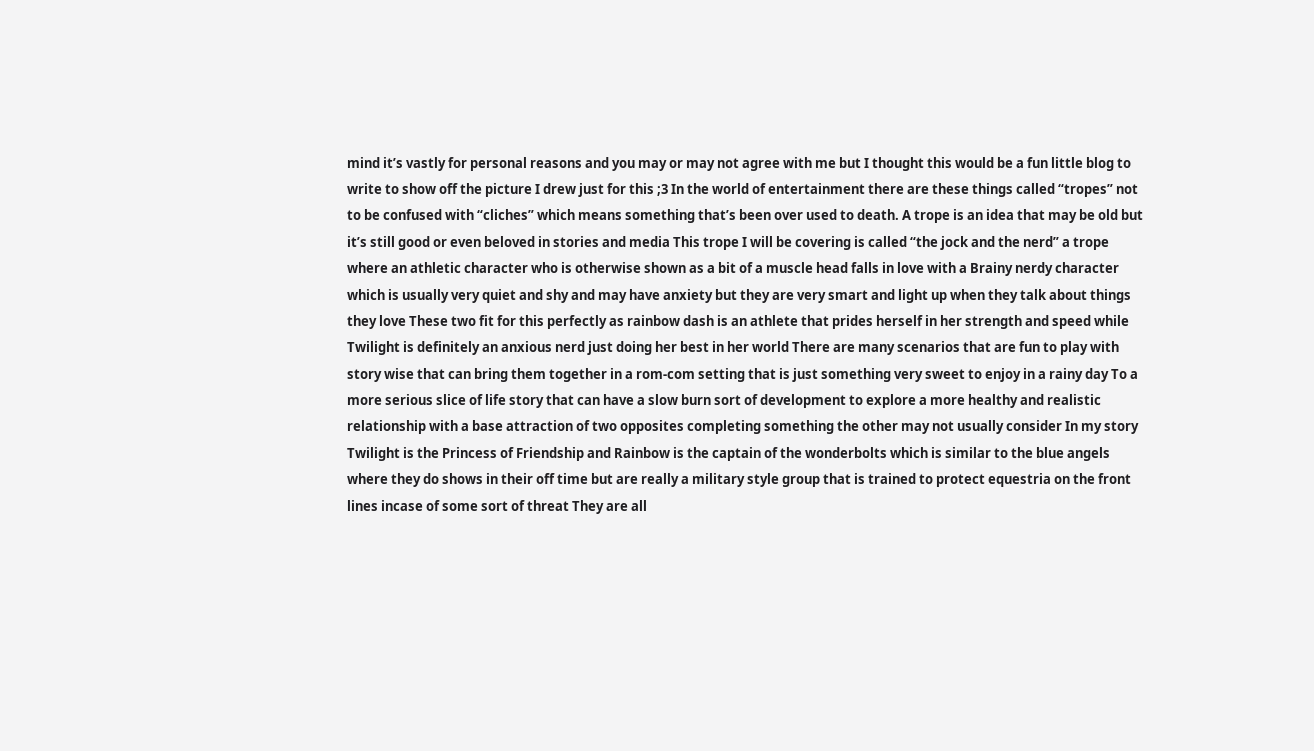mind it’s vastly for personal reasons and you may or may not agree with me but I thought this would be a fun little blog to write to show off the picture I drew just for this ;3 In the world of entertainment there are these things called “tropes” not to be confused with “cliches” which means something that’s been over used to death. A trope is an idea that may be old but it’s still good or even beloved in stories and media This trope I will be covering is called “the jock and the nerd” a trope where an athletic character who is otherwise shown as a bit of a muscle head falls in love with a Brainy nerdy character which is usually very quiet and shy and may have anxiety but they are very smart and light up when they talk about things they love These two fit for this perfectly as rainbow dash is an athlete that prides herself in her strength and speed while Twilight is definitely an anxious nerd just doing her best in her world There are many scenarios that are fun to play with story wise that can bring them together in a rom-com setting that is just something very sweet to enjoy in a rainy day To a more serious slice of life story that can have a slow burn sort of development to explore a more healthy and realistic relationship with a base attraction of two opposites completing something the other may not usually consider In my story Twilight is the Princess of Friendship and Rainbow is the captain of the wonderbolts which is similar to the blue angels where they do shows in their off time but are really a military style group that is trained to protect equestria on the front lines incase of some sort of threat They are all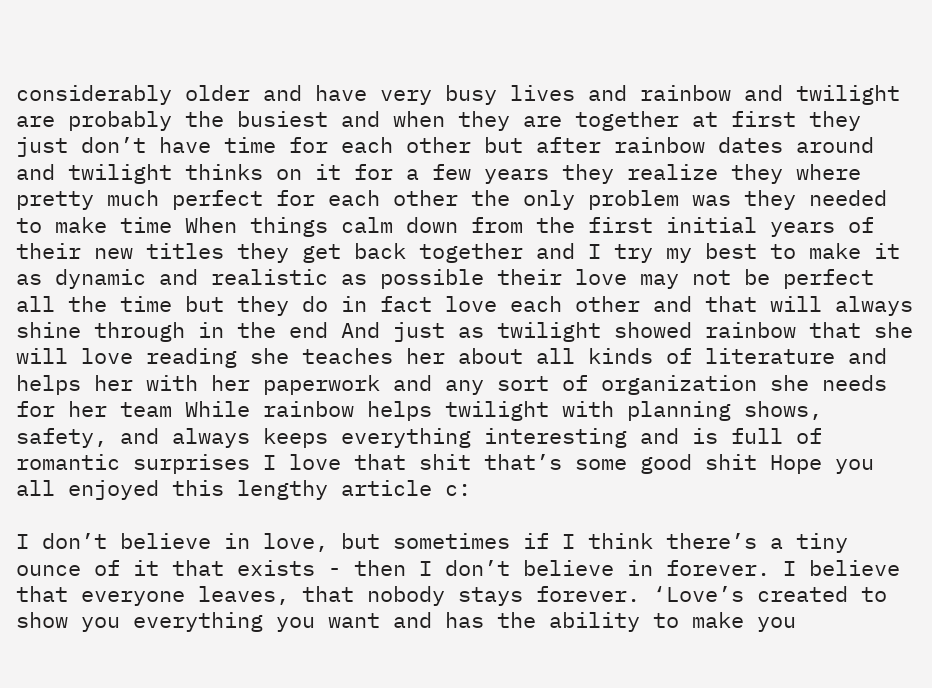considerably older and have very busy lives and rainbow and twilight are probably the busiest and when they are together at first they just don’t have time for each other but after rainbow dates around and twilight thinks on it for a few years they realize they where pretty much perfect for each other the only problem was they needed to make time When things calm down from the first initial years of their new titles they get back together and I try my best to make it as dynamic and realistic as possible their love may not be perfect all the time but they do in fact love each other and that will always shine through in the end And just as twilight showed rainbow that she will love reading she teaches her about all kinds of literature and helps her with her paperwork and any sort of organization she needs for her team While rainbow helps twilight with planning shows, safety, and always keeps everything interesting and is full of romantic surprises I love that shit that’s some good shit Hope you all enjoyed this lengthy article c:

I don’t believe in love, but sometimes if I think there’s a tiny ounce of it that exists - then I don’t believe in forever. I believe that everyone leaves, that nobody stays forever. ‘Love’s created to show you everything you want and has the ability to make you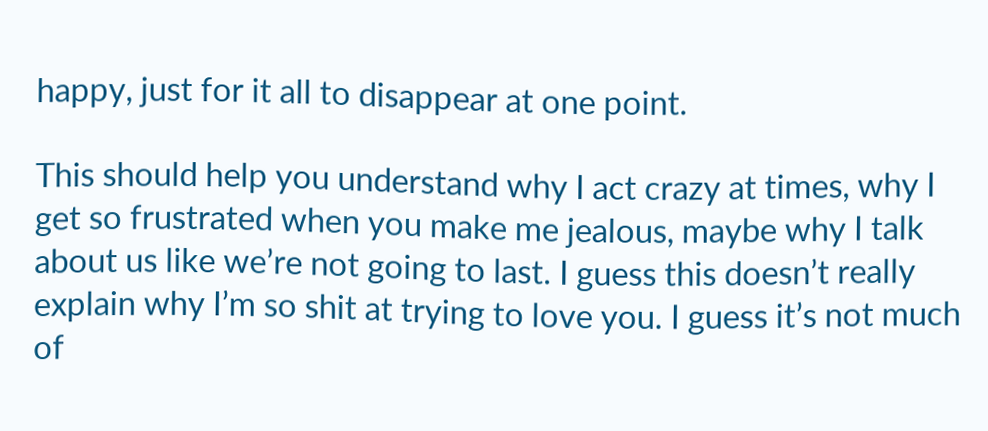happy, just for it all to disappear at one point.

This should help you understand why I act crazy at times, why I get so frustrated when you make me jealous, maybe why I talk about us like we’re not going to last. I guess this doesn’t really explain why I’m so shit at trying to love you. I guess it’s not much of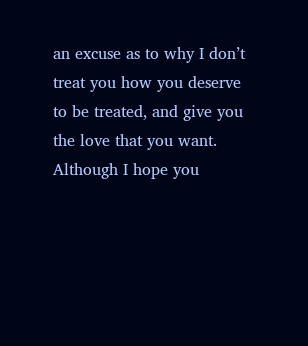an excuse as to why I don’t treat you how you deserve to be treated, and give you the love that you want. Although I hope you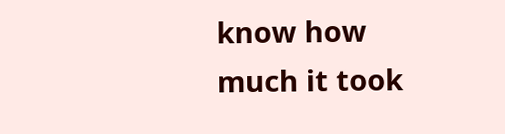know how much it took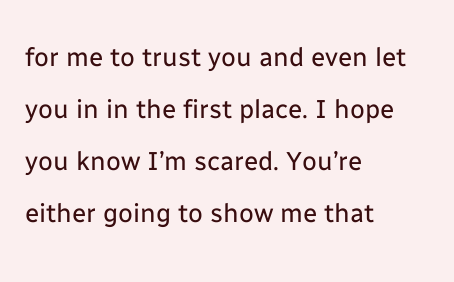for me to trust you and even let you in in the first place. I hope you know I’m scared. You’re either going to show me that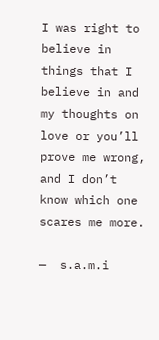I was right to believe in things that I believe in and my thoughts on love or you’ll prove me wrong, and I don’t know which one scares me more.

—  s.a.m.i